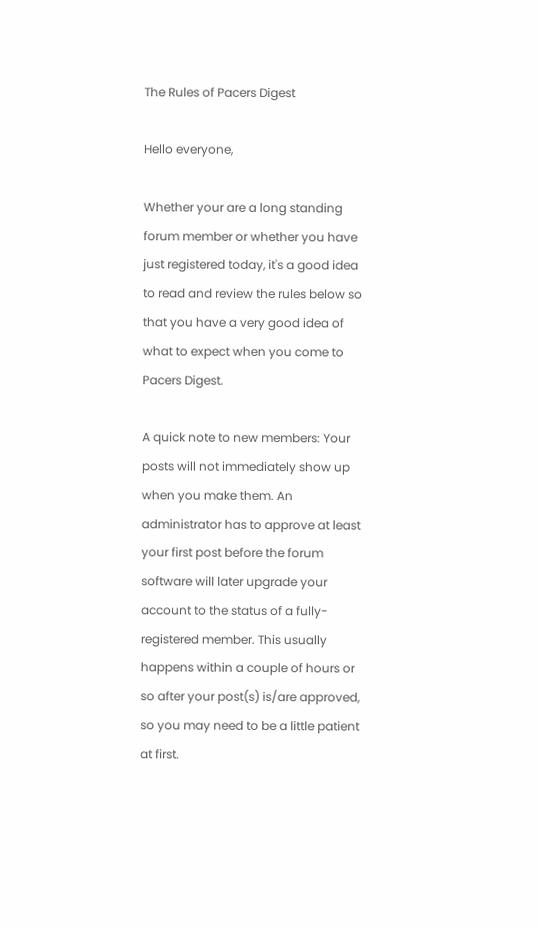The Rules of Pacers Digest

Hello everyone,

Whether your are a long standing forum member or whether you have just registered today, it's a good idea to read and review the rules below so that you have a very good idea of what to expect when you come to Pacers Digest.

A quick note to new members: Your posts will not immediately show up when you make them. An administrator has to approve at least your first post before the forum software will later upgrade your account to the status of a fully-registered member. This usually happens within a couple of hours or so after your post(s) is/are approved, so you may need to be a little patient at first.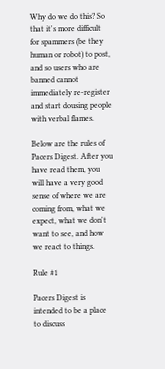Why do we do this? So that it's more difficult for spammers (be they human or robot) to post, and so users who are banned cannot immediately re-register and start dousing people with verbal flames.

Below are the rules of Pacers Digest. After you have read them, you will have a very good sense of where we are coming from, what we expect, what we don't want to see, and how we react to things.

Rule #1

Pacers Digest is intended to be a place to discuss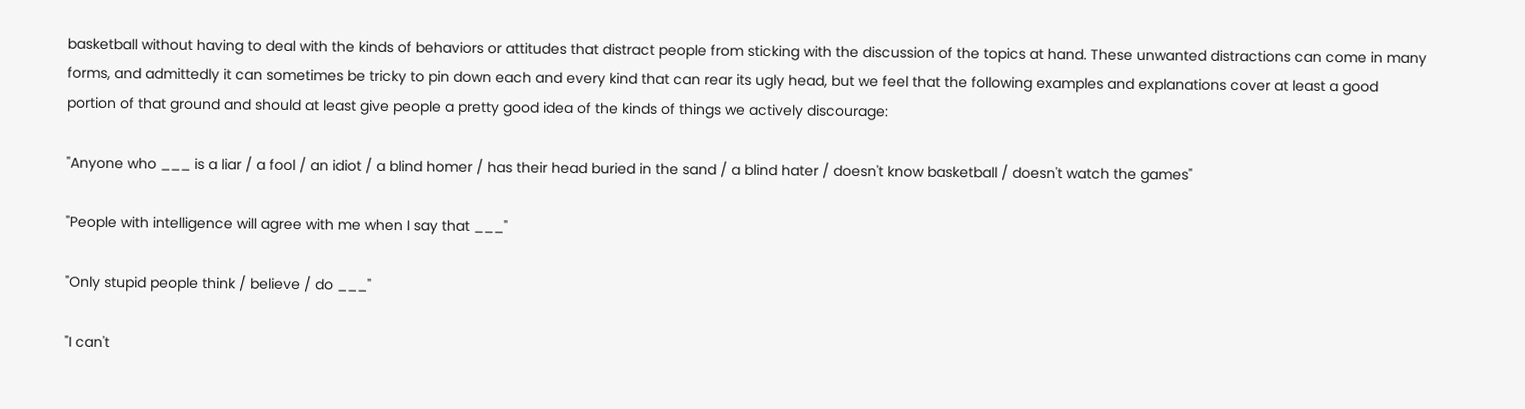basketball without having to deal with the kinds of behaviors or attitudes that distract people from sticking with the discussion of the topics at hand. These unwanted distractions can come in many forms, and admittedly it can sometimes be tricky to pin down each and every kind that can rear its ugly head, but we feel that the following examples and explanations cover at least a good portion of that ground and should at least give people a pretty good idea of the kinds of things we actively discourage:

"Anyone who ___ is a liar / a fool / an idiot / a blind homer / has their head buried in the sand / a blind hater / doesn't know basketball / doesn't watch the games"

"People with intelligence will agree with me when I say that ___"

"Only stupid people think / believe / do ___"

"I can't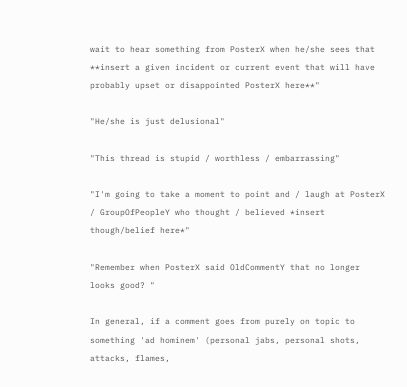wait to hear something from PosterX when he/she sees that **insert a given incident or current event that will have probably upset or disappointed PosterX here**"

"He/she is just delusional"

"This thread is stupid / worthless / embarrassing"

"I'm going to take a moment to point and / laugh at PosterX / GroupOfPeopleY who thought / believed *insert though/belief here*"

"Remember when PosterX said OldCommentY that no longer looks good? "

In general, if a comment goes from purely on topic to something 'ad hominem' (personal jabs, personal shots, attacks, flames,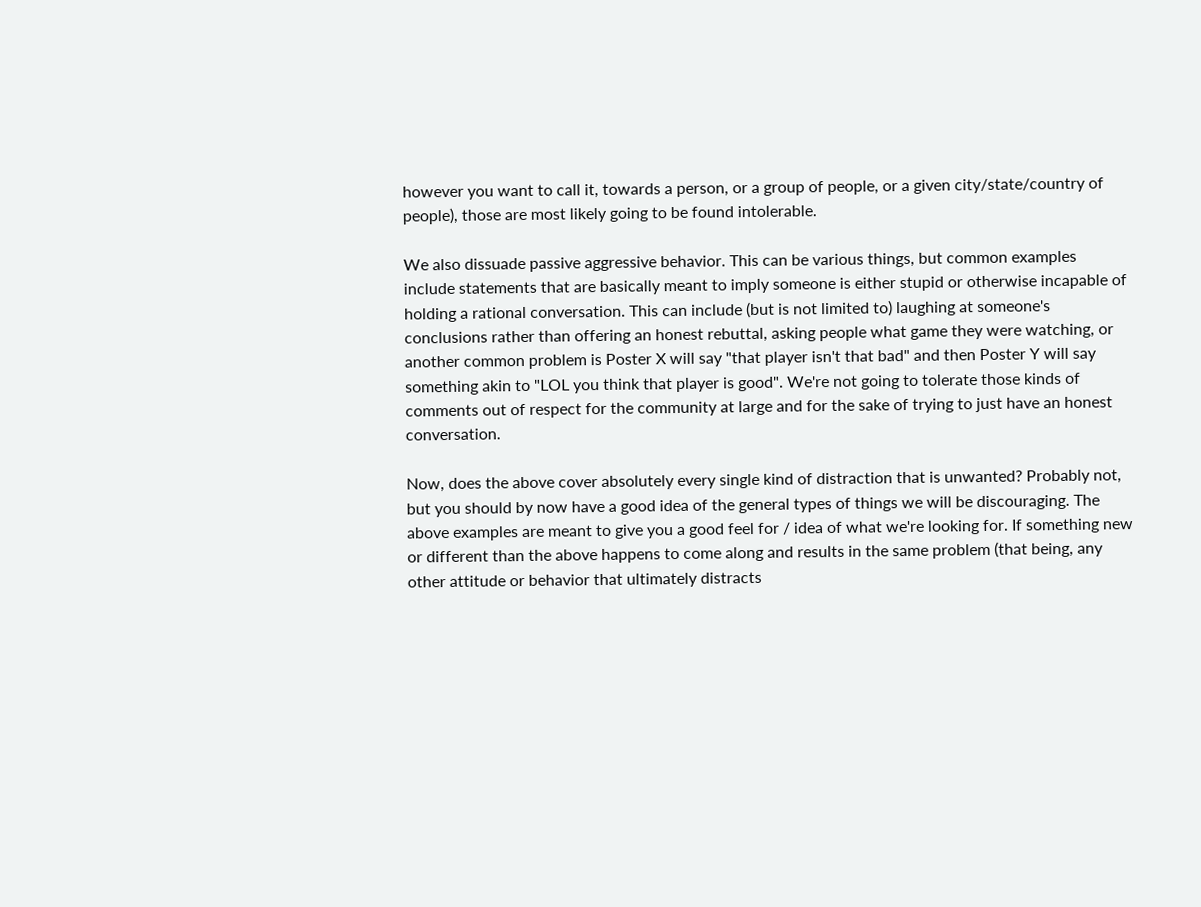however you want to call it, towards a person, or a group of people, or a given city/state/country of people), those are most likely going to be found intolerable.

We also dissuade passive aggressive behavior. This can be various things, but common examples include statements that are basically meant to imply someone is either stupid or otherwise incapable of holding a rational conversation. This can include (but is not limited to) laughing at someone's conclusions rather than offering an honest rebuttal, asking people what game they were watching, or another common problem is Poster X will say "that player isn't that bad" and then Poster Y will say something akin to "LOL you think that player is good". We're not going to tolerate those kinds of comments out of respect for the community at large and for the sake of trying to just have an honest conversation.

Now, does the above cover absolutely every single kind of distraction that is unwanted? Probably not, but you should by now have a good idea of the general types of things we will be discouraging. The above examples are meant to give you a good feel for / idea of what we're looking for. If something new or different than the above happens to come along and results in the same problem (that being, any other attitude or behavior that ultimately distracts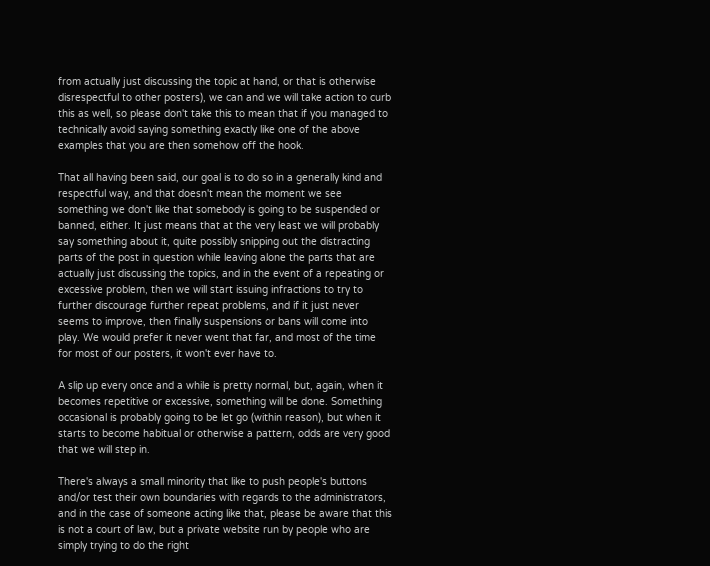from actually just discussing the topic at hand, or that is otherwise disrespectful to other posters), we can and we will take action to curb this as well, so please don't take this to mean that if you managed to technically avoid saying something exactly like one of the above examples that you are then somehow off the hook.

That all having been said, our goal is to do so in a generally kind and respectful way, and that doesn't mean the moment we see something we don't like that somebody is going to be suspended or banned, either. It just means that at the very least we will probably say something about it, quite possibly snipping out the distracting parts of the post in question while leaving alone the parts that are actually just discussing the topics, and in the event of a repeating or excessive problem, then we will start issuing infractions to try to further discourage further repeat problems, and if it just never seems to improve, then finally suspensions or bans will come into play. We would prefer it never went that far, and most of the time for most of our posters, it won't ever have to.

A slip up every once and a while is pretty normal, but, again, when it becomes repetitive or excessive, something will be done. Something occasional is probably going to be let go (within reason), but when it starts to become habitual or otherwise a pattern, odds are very good that we will step in.

There's always a small minority that like to push people's buttons and/or test their own boundaries with regards to the administrators, and in the case of someone acting like that, please be aware that this is not a court of law, but a private website run by people who are simply trying to do the right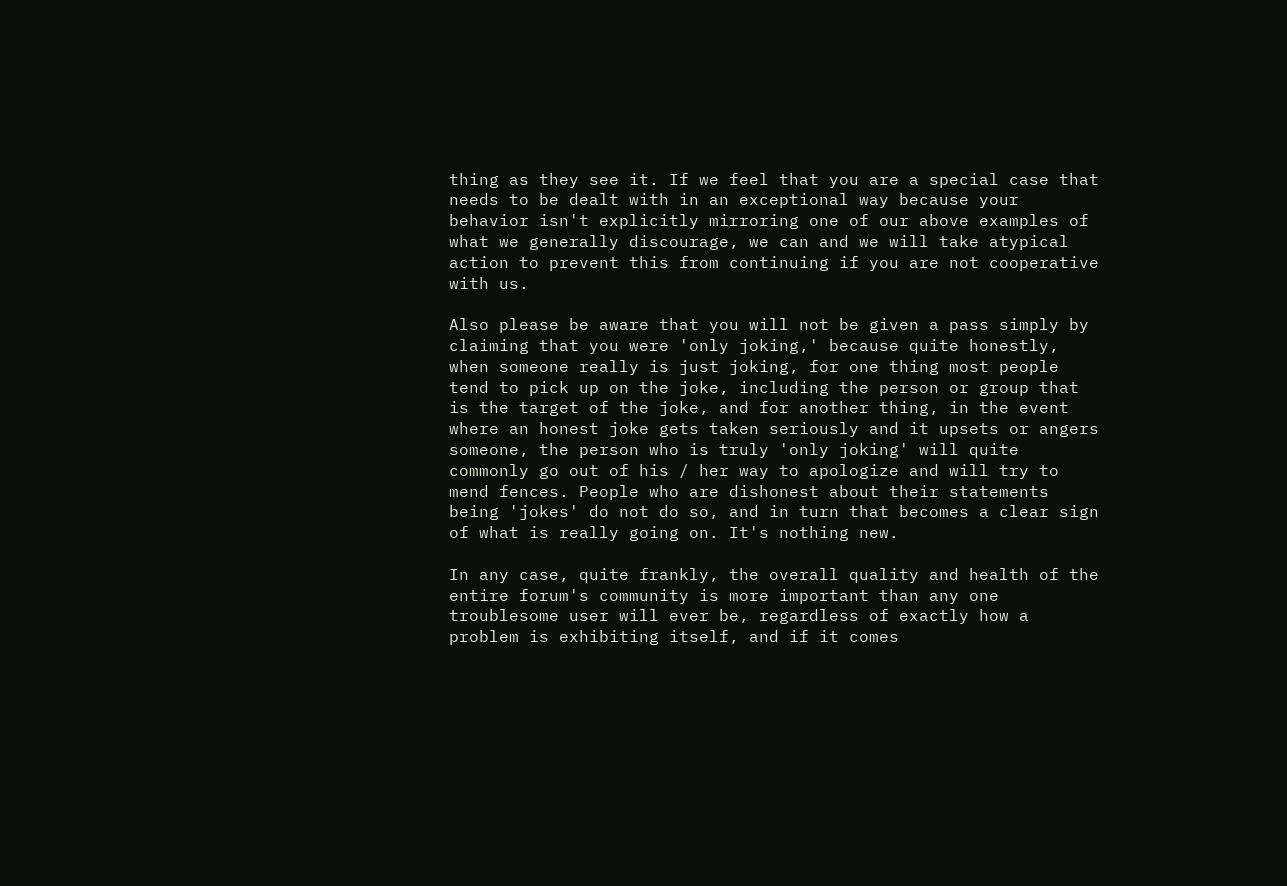thing as they see it. If we feel that you are a special case that needs to be dealt with in an exceptional way because your behavior isn't explicitly mirroring one of our above examples of what we generally discourage, we can and we will take atypical action to prevent this from continuing if you are not cooperative with us.

Also please be aware that you will not be given a pass simply by claiming that you were 'only joking,' because quite honestly, when someone really is just joking, for one thing most people tend to pick up on the joke, including the person or group that is the target of the joke, and for another thing, in the event where an honest joke gets taken seriously and it upsets or angers someone, the person who is truly 'only joking' will quite commonly go out of his / her way to apologize and will try to mend fences. People who are dishonest about their statements being 'jokes' do not do so, and in turn that becomes a clear sign of what is really going on. It's nothing new.

In any case, quite frankly, the overall quality and health of the entire forum's community is more important than any one troublesome user will ever be, regardless of exactly how a problem is exhibiting itself, and if it comes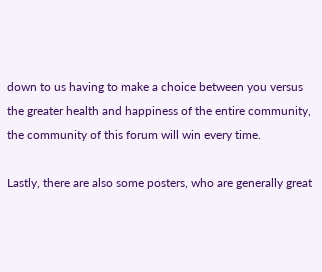down to us having to make a choice between you versus the greater health and happiness of the entire community, the community of this forum will win every time.

Lastly, there are also some posters, who are generally great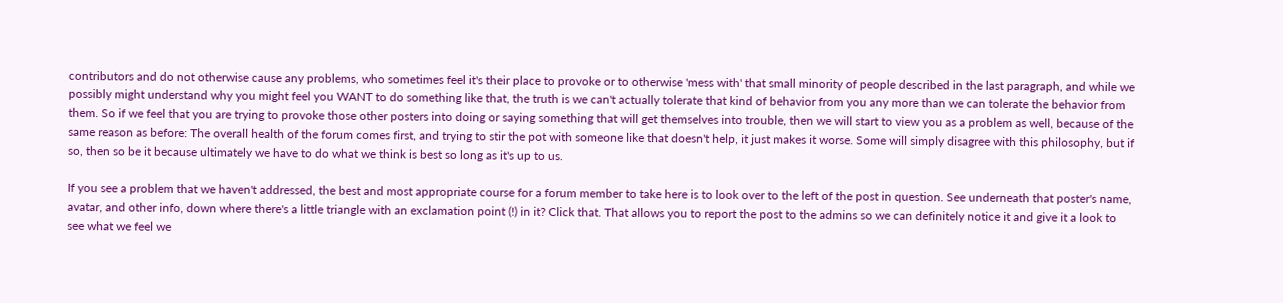contributors and do not otherwise cause any problems, who sometimes feel it's their place to provoke or to otherwise 'mess with' that small minority of people described in the last paragraph, and while we possibly might understand why you might feel you WANT to do something like that, the truth is we can't actually tolerate that kind of behavior from you any more than we can tolerate the behavior from them. So if we feel that you are trying to provoke those other posters into doing or saying something that will get themselves into trouble, then we will start to view you as a problem as well, because of the same reason as before: The overall health of the forum comes first, and trying to stir the pot with someone like that doesn't help, it just makes it worse. Some will simply disagree with this philosophy, but if so, then so be it because ultimately we have to do what we think is best so long as it's up to us.

If you see a problem that we haven't addressed, the best and most appropriate course for a forum member to take here is to look over to the left of the post in question. See underneath that poster's name, avatar, and other info, down where there's a little triangle with an exclamation point (!) in it? Click that. That allows you to report the post to the admins so we can definitely notice it and give it a look to see what we feel we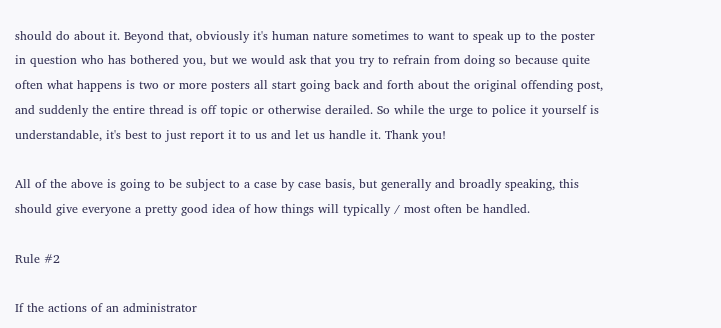should do about it. Beyond that, obviously it's human nature sometimes to want to speak up to the poster in question who has bothered you, but we would ask that you try to refrain from doing so because quite often what happens is two or more posters all start going back and forth about the original offending post, and suddenly the entire thread is off topic or otherwise derailed. So while the urge to police it yourself is understandable, it's best to just report it to us and let us handle it. Thank you!

All of the above is going to be subject to a case by case basis, but generally and broadly speaking, this should give everyone a pretty good idea of how things will typically / most often be handled.

Rule #2

If the actions of an administrator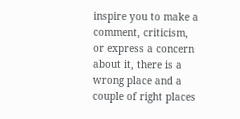inspire you to make a comment, criticism, or express a concern about it, there is a wrong place and a couple of right places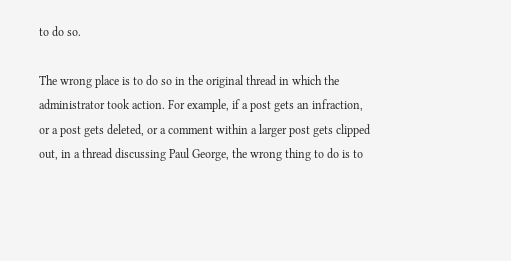to do so.

The wrong place is to do so in the original thread in which the administrator took action. For example, if a post gets an infraction, or a post gets deleted, or a comment within a larger post gets clipped out, in a thread discussing Paul George, the wrong thing to do is to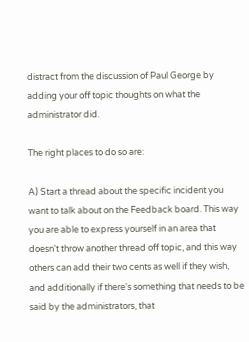distract from the discussion of Paul George by adding your off topic thoughts on what the administrator did.

The right places to do so are:

A) Start a thread about the specific incident you want to talk about on the Feedback board. This way you are able to express yourself in an area that doesn't throw another thread off topic, and this way others can add their two cents as well if they wish, and additionally if there's something that needs to be said by the administrators, that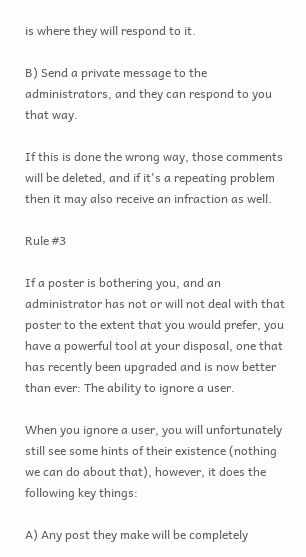is where they will respond to it.

B) Send a private message to the administrators, and they can respond to you that way.

If this is done the wrong way, those comments will be deleted, and if it's a repeating problem then it may also receive an infraction as well.

Rule #3

If a poster is bothering you, and an administrator has not or will not deal with that poster to the extent that you would prefer, you have a powerful tool at your disposal, one that has recently been upgraded and is now better than ever: The ability to ignore a user.

When you ignore a user, you will unfortunately still see some hints of their existence (nothing we can do about that), however, it does the following key things:

A) Any post they make will be completely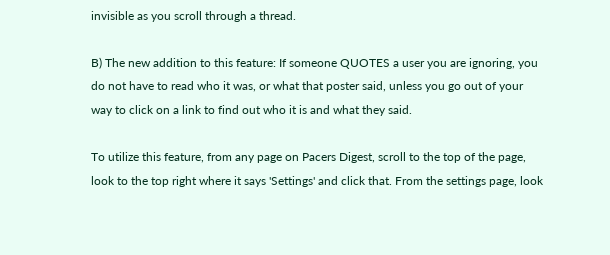invisible as you scroll through a thread.

B) The new addition to this feature: If someone QUOTES a user you are ignoring, you do not have to read who it was, or what that poster said, unless you go out of your way to click on a link to find out who it is and what they said.

To utilize this feature, from any page on Pacers Digest, scroll to the top of the page, look to the top right where it says 'Settings' and click that. From the settings page, look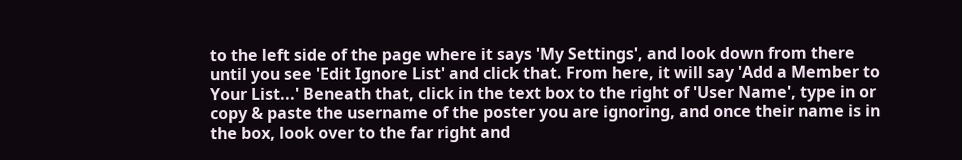to the left side of the page where it says 'My Settings', and look down from there until you see 'Edit Ignore List' and click that. From here, it will say 'Add a Member to Your List...' Beneath that, click in the text box to the right of 'User Name', type in or copy & paste the username of the poster you are ignoring, and once their name is in the box, look over to the far right and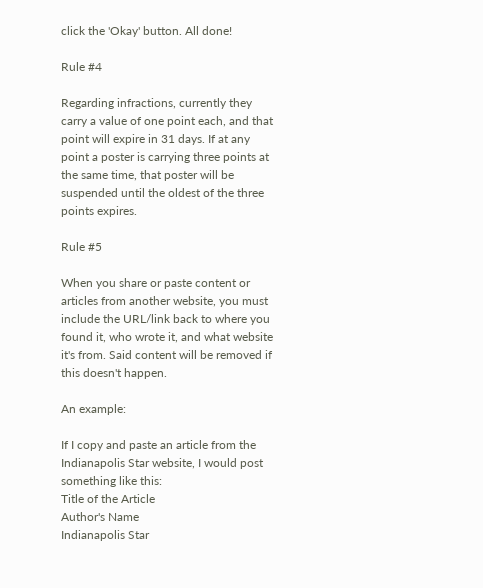click the 'Okay' button. All done!

Rule #4

Regarding infractions, currently they carry a value of one point each, and that point will expire in 31 days. If at any point a poster is carrying three points at the same time, that poster will be suspended until the oldest of the three points expires.

Rule #5

When you share or paste content or articles from another website, you must include the URL/link back to where you found it, who wrote it, and what website it's from. Said content will be removed if this doesn't happen.

An example:

If I copy and paste an article from the Indianapolis Star website, I would post something like this:
Title of the Article
Author's Name
Indianapolis Star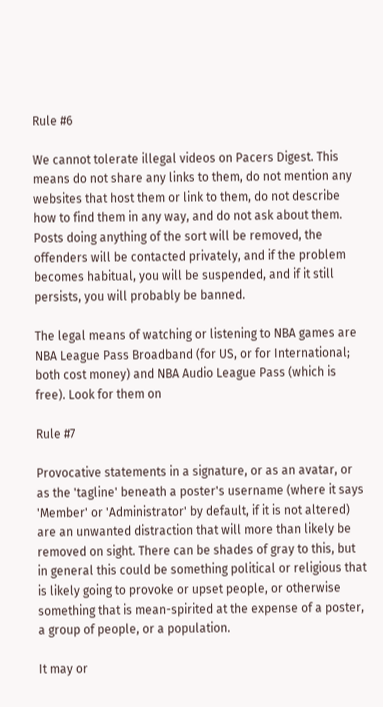Rule #6

We cannot tolerate illegal videos on Pacers Digest. This means do not share any links to them, do not mention any websites that host them or link to them, do not describe how to find them in any way, and do not ask about them. Posts doing anything of the sort will be removed, the offenders will be contacted privately, and if the problem becomes habitual, you will be suspended, and if it still persists, you will probably be banned.

The legal means of watching or listening to NBA games are NBA League Pass Broadband (for US, or for International; both cost money) and NBA Audio League Pass (which is free). Look for them on

Rule #7

Provocative statements in a signature, or as an avatar, or as the 'tagline' beneath a poster's username (where it says 'Member' or 'Administrator' by default, if it is not altered) are an unwanted distraction that will more than likely be removed on sight. There can be shades of gray to this, but in general this could be something political or religious that is likely going to provoke or upset people, or otherwise something that is mean-spirited at the expense of a poster, a group of people, or a population.

It may or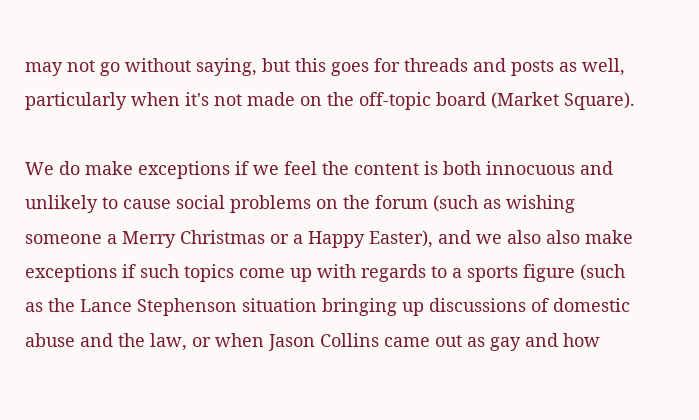may not go without saying, but this goes for threads and posts as well, particularly when it's not made on the off-topic board (Market Square).

We do make exceptions if we feel the content is both innocuous and unlikely to cause social problems on the forum (such as wishing someone a Merry Christmas or a Happy Easter), and we also also make exceptions if such topics come up with regards to a sports figure (such as the Lance Stephenson situation bringing up discussions of domestic abuse and the law, or when Jason Collins came out as gay and how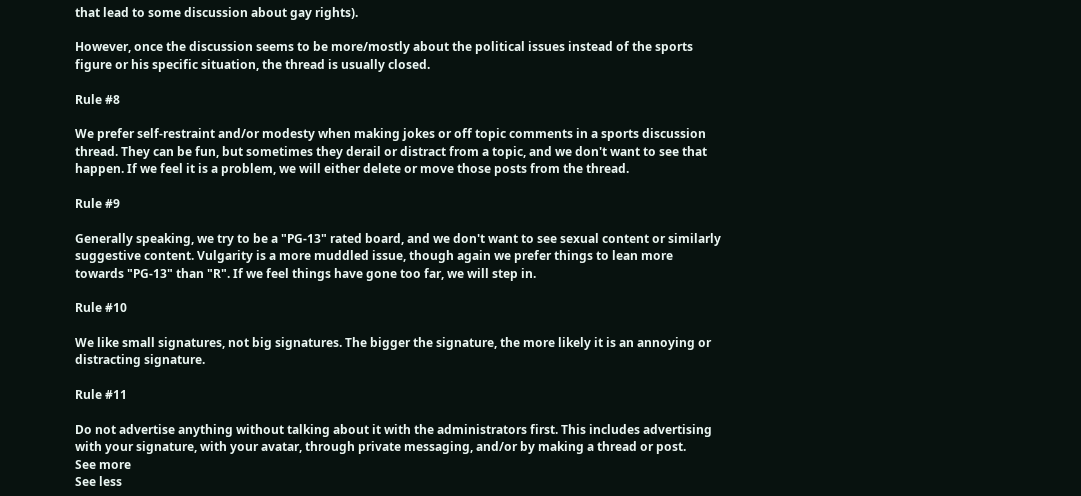that lead to some discussion about gay rights).

However, once the discussion seems to be more/mostly about the political issues instead of the sports figure or his specific situation, the thread is usually closed.

Rule #8

We prefer self-restraint and/or modesty when making jokes or off topic comments in a sports discussion thread. They can be fun, but sometimes they derail or distract from a topic, and we don't want to see that happen. If we feel it is a problem, we will either delete or move those posts from the thread.

Rule #9

Generally speaking, we try to be a "PG-13" rated board, and we don't want to see sexual content or similarly suggestive content. Vulgarity is a more muddled issue, though again we prefer things to lean more towards "PG-13" than "R". If we feel things have gone too far, we will step in.

Rule #10

We like small signatures, not big signatures. The bigger the signature, the more likely it is an annoying or distracting signature.

Rule #11

Do not advertise anything without talking about it with the administrators first. This includes advertising with your signature, with your avatar, through private messaging, and/or by making a thread or post.
See more
See less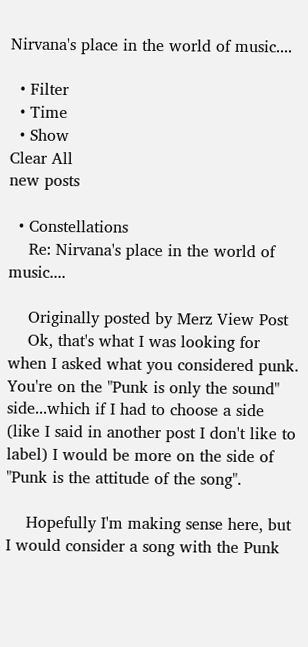Nirvana's place in the world of music....

  • Filter
  • Time
  • Show
Clear All
new posts

  • Constellations
    Re: Nirvana's place in the world of music....

    Originally posted by Merz View Post
    Ok, that's what I was looking for when I asked what you considered punk. You're on the "Punk is only the sound" side...which if I had to choose a side (like I said in another post I don't like to label) I would be more on the side of "Punk is the attitude of the song".

    Hopefully I'm making sense here, but I would consider a song with the Punk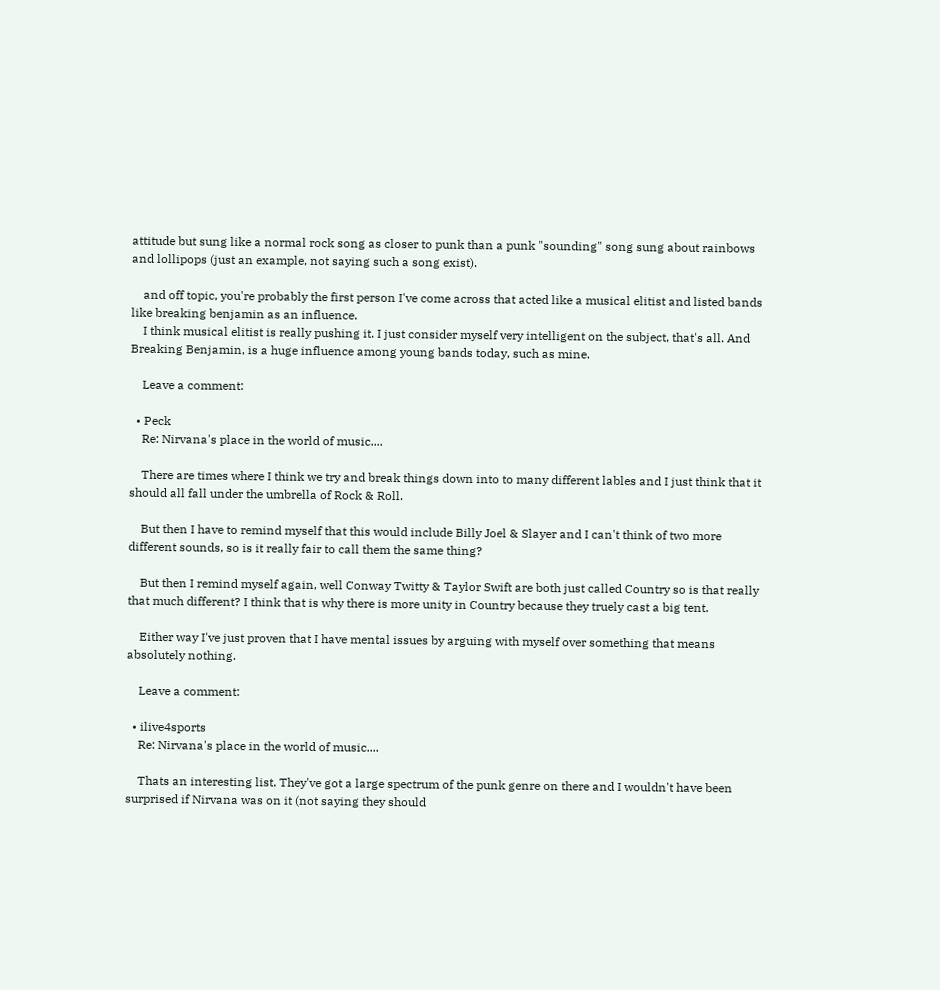attitude but sung like a normal rock song as closer to punk than a punk "sounding" song sung about rainbows and lollipops (just an example, not saying such a song exist).

    and off topic, you're probably the first person I've come across that acted like a musical elitist and listed bands like breaking benjamin as an influence.
    I think musical elitist is really pushing it. I just consider myself very intelligent on the subject, that's all. And Breaking Benjamin, is a huge influence among young bands today, such as mine.

    Leave a comment:

  • Peck
    Re: Nirvana's place in the world of music....

    There are times where I think we try and break things down into to many different lables and I just think that it should all fall under the umbrella of Rock & Roll.

    But then I have to remind myself that this would include Billy Joel & Slayer and I can't think of two more different sounds, so is it really fair to call them the same thing?

    But then I remind myself again, well Conway Twitty & Taylor Swift are both just called Country so is that really that much different? I think that is why there is more unity in Country because they truely cast a big tent.

    Either way I've just proven that I have mental issues by arguing with myself over something that means absolutely nothing.

    Leave a comment:

  • ilive4sports
    Re: Nirvana's place in the world of music....

    Thats an interesting list. They've got a large spectrum of the punk genre on there and I wouldn't have been surprised if Nirvana was on it (not saying they should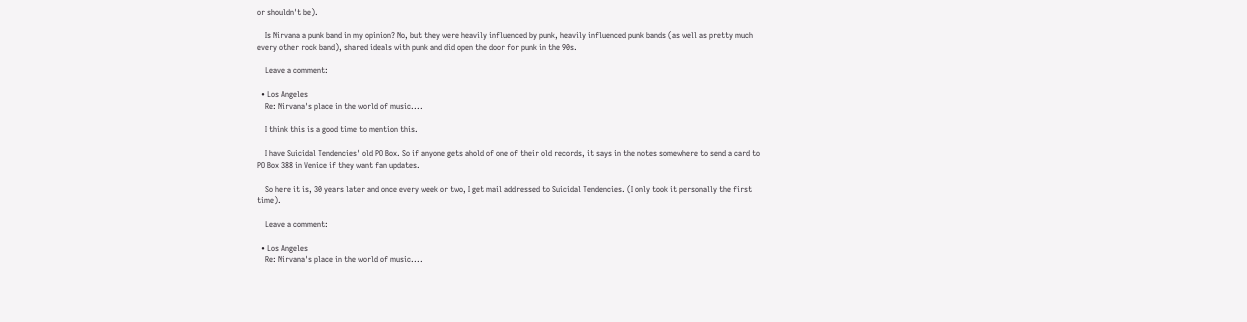or shouldn't be).

    Is Nirvana a punk band in my opinion? No, but they were heavily influenced by punk, heavily influenced punk bands (as well as pretty much every other rock band), shared ideals with punk and did open the door for punk in the 90s.

    Leave a comment:

  • Los Angeles
    Re: Nirvana's place in the world of music....

    I think this is a good time to mention this.

    I have Suicidal Tendencies' old PO Box. So if anyone gets ahold of one of their old records, it says in the notes somewhere to send a card to PO Box 388 in Venice if they want fan updates.

    So here it is, 30 years later and once every week or two, I get mail addressed to Suicidal Tendencies. (I only took it personally the first time).

    Leave a comment:

  • Los Angeles
    Re: Nirvana's place in the world of music....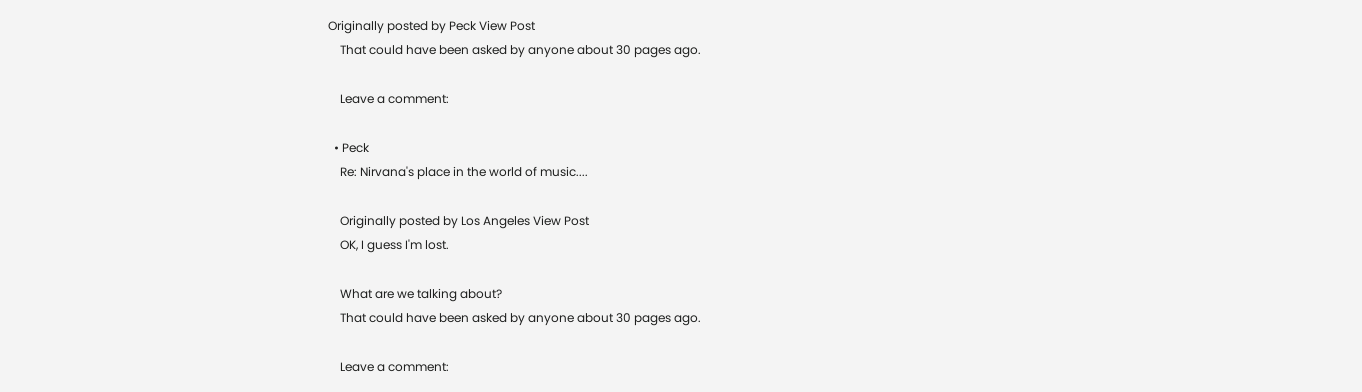Originally posted by Peck View Post
    That could have been asked by anyone about 30 pages ago.

    Leave a comment:

  • Peck
    Re: Nirvana's place in the world of music....

    Originally posted by Los Angeles View Post
    OK, I guess I'm lost.

    What are we talking about?
    That could have been asked by anyone about 30 pages ago.

    Leave a comment: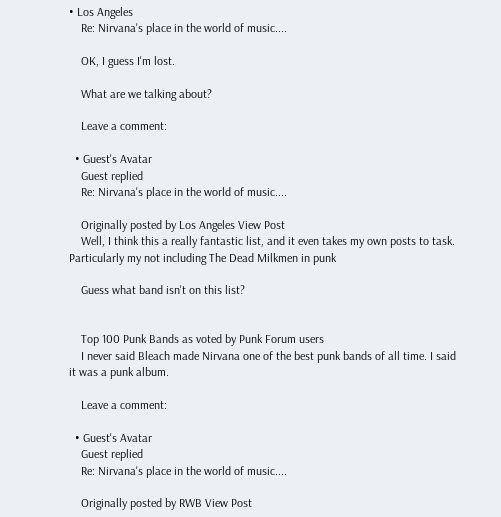• Los Angeles
    Re: Nirvana's place in the world of music....

    OK, I guess I'm lost.

    What are we talking about?

    Leave a comment:

  • Guest's Avatar
    Guest replied
    Re: Nirvana's place in the world of music....

    Originally posted by Los Angeles View Post
    Well, I think this a really fantastic list, and it even takes my own posts to task. Particularly my not including The Dead Milkmen in punk

    Guess what band isn't on this list?


    Top 100 Punk Bands as voted by Punk Forum users
    I never said Bleach made Nirvana one of the best punk bands of all time. I said it was a punk album.

    Leave a comment:

  • Guest's Avatar
    Guest replied
    Re: Nirvana's place in the world of music....

    Originally posted by RWB View Post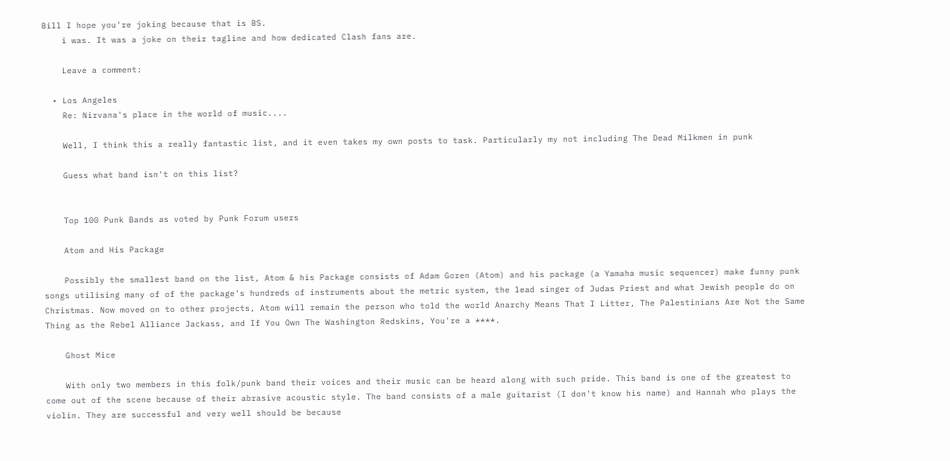Bill I hope you're joking because that is BS.
    i was. It was a joke on their tagline and how dedicated Clash fans are.

    Leave a comment:

  • Los Angeles
    Re: Nirvana's place in the world of music....

    Well, I think this a really fantastic list, and it even takes my own posts to task. Particularly my not including The Dead Milkmen in punk

    Guess what band isn't on this list?


    Top 100 Punk Bands as voted by Punk Forum users

    Atom and His Package

    Possibly the smallest band on the list, Atom & his Package consists of Adam Goren (Atom) and his package (a Yamaha music sequencer) make funny punk songs utilising many of of the package's hundreds of instruments about the metric system, the lead singer of Judas Priest and what Jewish people do on Christmas. Now moved on to other projects, Atom will remain the person who told the world Anarchy Means That I Litter, The Palestinians Are Not the Same Thing as the Rebel Alliance Jackass, and If You Own The Washington Redskins, You're a ****.

    Ghost Mice

    With only two members in this folk/punk band their voices and their music can be heard along with such pride. This band is one of the greatest to come out of the scene because of their abrasive acoustic style. The band consists of a male guitarist (I don't know his name) and Hannah who plays the violin. They are successful and very well should be because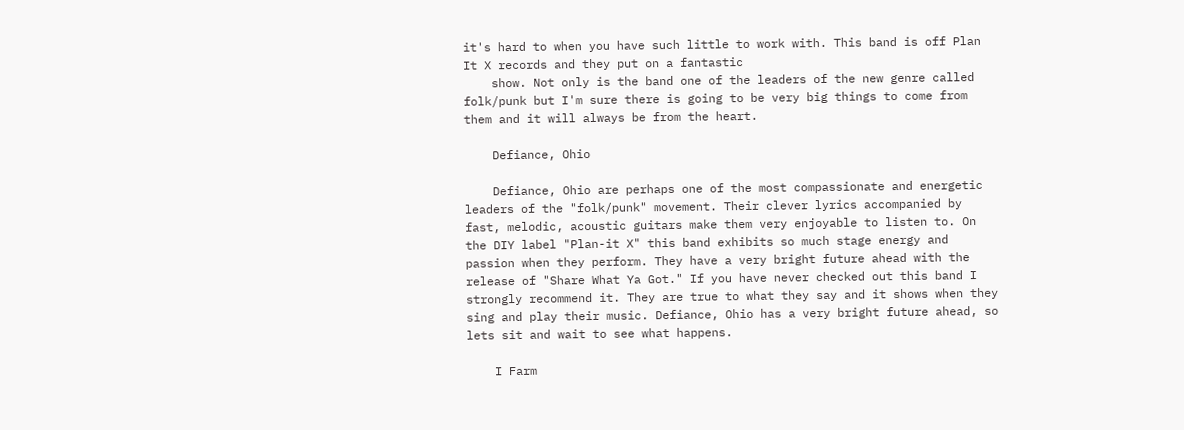it's hard to when you have such little to work with. This band is off Plan It X records and they put on a fantastic
    show. Not only is the band one of the leaders of the new genre called folk/punk but I'm sure there is going to be very big things to come from them and it will always be from the heart.

    Defiance, Ohio

    Defiance, Ohio are perhaps one of the most compassionate and energetic leaders of the "folk/punk" movement. Their clever lyrics accompanied by fast, melodic, acoustic guitars make them very enjoyable to listen to. On the DIY label "Plan-it X" this band exhibits so much stage energy and passion when they perform. They have a very bright future ahead with the release of "Share What Ya Got." If you have never checked out this band I strongly recommend it. They are true to what they say and it shows when they sing and play their music. Defiance, Ohio has a very bright future ahead, so lets sit and wait to see what happens.

    I Farm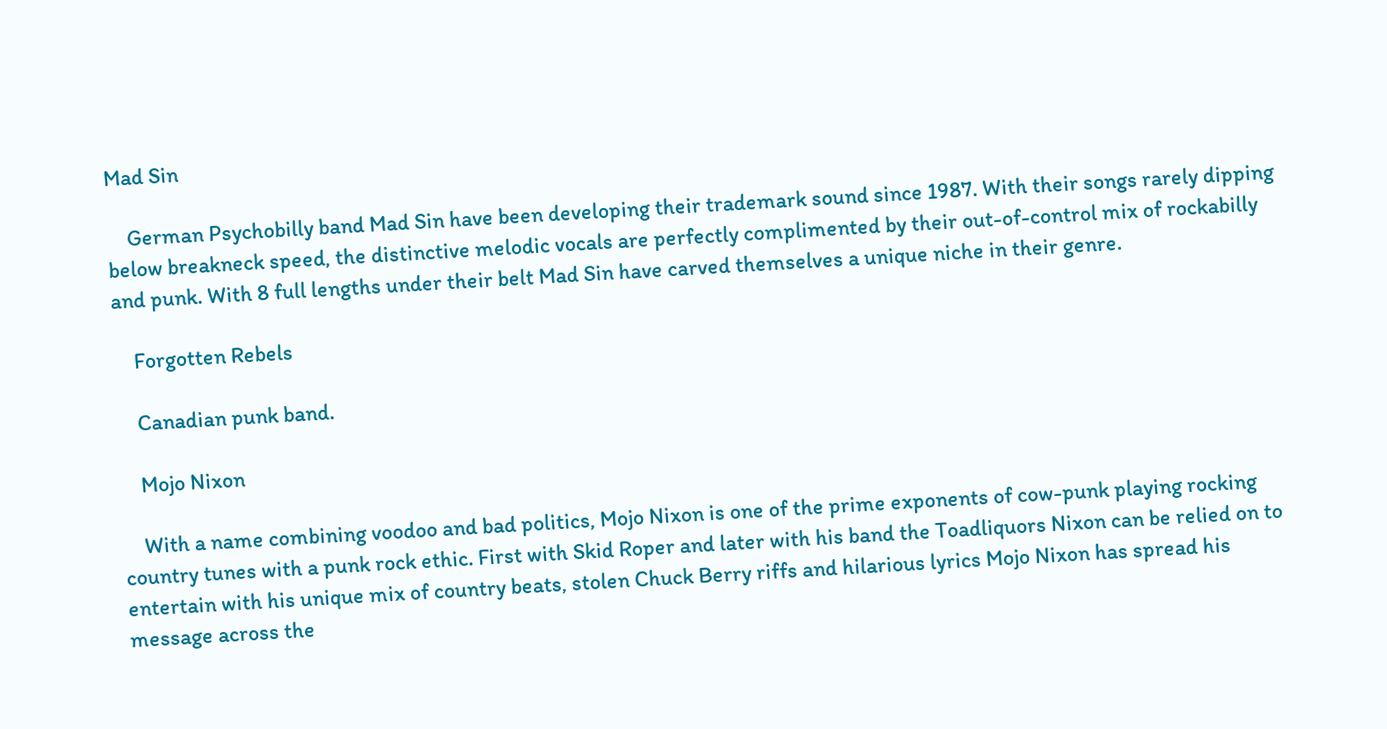Mad Sin

    German Psychobilly band Mad Sin have been developing their trademark sound since 1987. With their songs rarely dipping below breakneck speed, the distinctive melodic vocals are perfectly complimented by their out-of-control mix of rockabilly and punk. With 8 full lengths under their belt Mad Sin have carved themselves a unique niche in their genre.

    Forgotten Rebels

    Canadian punk band.

    Mojo Nixon

    With a name combining voodoo and bad politics, Mojo Nixon is one of the prime exponents of cow-punk playing rocking country tunes with a punk rock ethic. First with Skid Roper and later with his band the Toadliquors Nixon can be relied on to entertain with his unique mix of country beats, stolen Chuck Berry riffs and hilarious lyrics Mojo Nixon has spread his message across the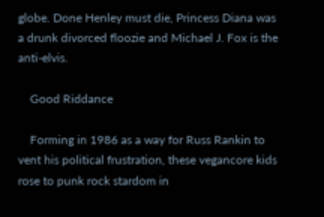globe. Done Henley must die, Princess Diana was a drunk divorced floozie and Michael J. Fox is the anti-elvis.

    Good Riddance

    Forming in 1986 as a way for Russ Rankin to vent his political frustration, these vegancore kids rose to punk rock stardom in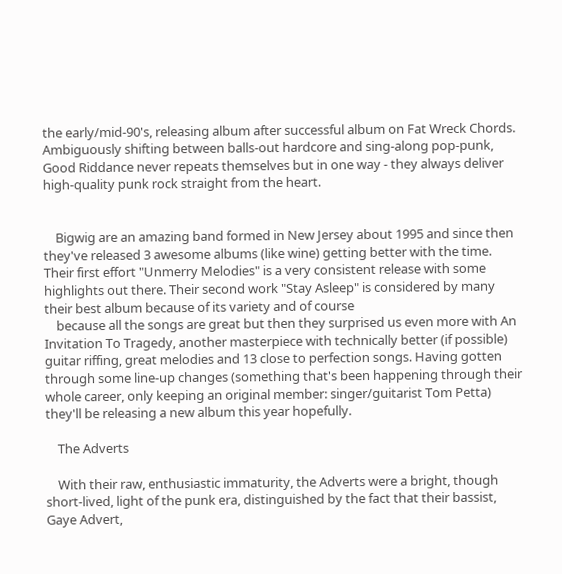the early/mid-90's, releasing album after successful album on Fat Wreck Chords. Ambiguously shifting between balls-out hardcore and sing-along pop-punk, Good Riddance never repeats themselves but in one way - they always deliver high-quality punk rock straight from the heart.


    Bigwig are an amazing band formed in New Jersey about 1995 and since then they've released 3 awesome albums (like wine) getting better with the time. Their first effort "Unmerry Melodies" is a very consistent release with some highlights out there. Their second work "Stay Asleep" is considered by many their best album because of its variety and of course
    because all the songs are great but then they surprised us even more with An Invitation To Tragedy, another masterpiece with technically better (if possible) guitar riffing, great melodies and 13 close to perfection songs. Having gotten through some line-up changes (something that's been happening through their whole career, only keeping an original member: singer/guitarist Tom Petta) they'll be releasing a new album this year hopefully.

    The Adverts

    With their raw, enthusiastic immaturity, the Adverts were a bright, though short-lived, light of the punk era, distinguished by the fact that their bassist, Gaye Advert,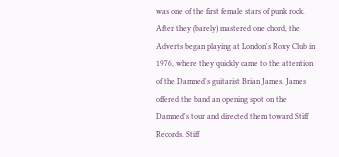was one of the first female stars of punk rock. After they (barely) mastered one chord, the Adverts began playing at London's Roxy Club in 1976, where they quickly came to the attention of the Damned's guitarist Brian James. James offered the band an opening spot on the Damned's tour and directed them toward Stiff Records. Stiff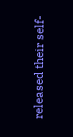released their self-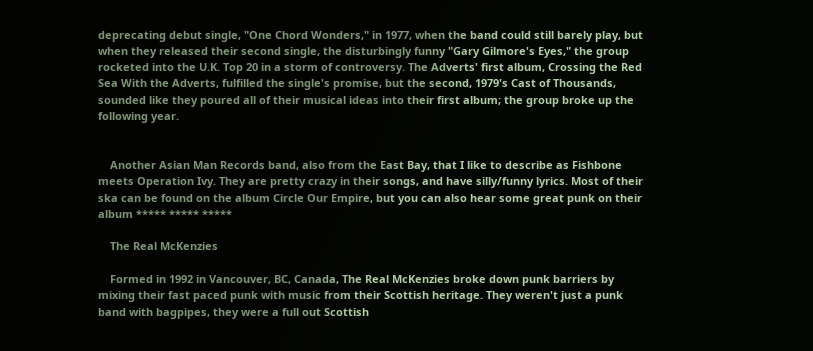deprecating debut single, "One Chord Wonders," in 1977, when the band could still barely play, but when they released their second single, the disturbingly funny "Gary Gilmore's Eyes," the group rocketed into the U.K. Top 20 in a storm of controversy. The Adverts' first album, Crossing the Red Sea With the Adverts, fulfilled the single's promise, but the second, 1979's Cast of Thousands, sounded like they poured all of their musical ideas into their first album; the group broke up the following year.


    Another Asian Man Records band, also from the East Bay, that I like to describe as Fishbone meets Operation Ivy. They are pretty crazy in their songs, and have silly/funny lyrics. Most of their ska can be found on the album Circle Our Empire, but you can also hear some great punk on their album ***** ***** *****

    The Real McKenzies

    Formed in 1992 in Vancouver, BC, Canada, The Real McKenzies broke down punk barriers by mixing their fast paced punk with music from their Scottish heritage. They weren't just a punk band with bagpipes, they were a full out Scottish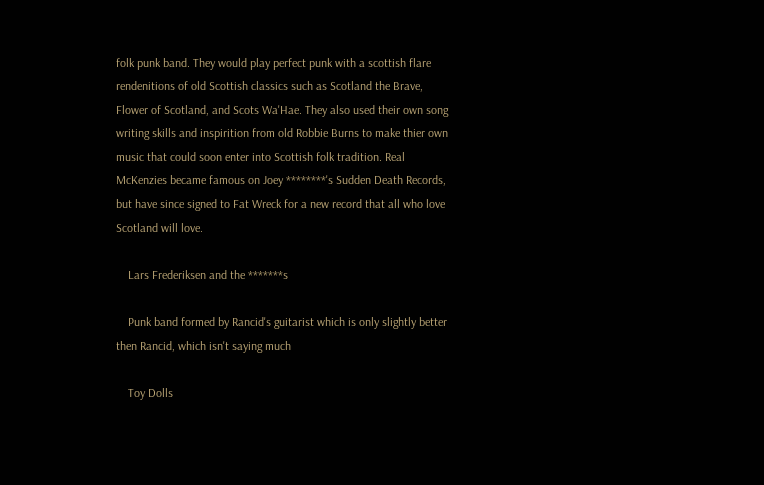folk punk band. They would play perfect punk with a scottish flare rendenitions of old Scottish classics such as Scotland the Brave, Flower of Scotland, and Scots Wa'Hae. They also used their own song writing skills and inspirition from old Robbie Burns to make thier own music that could soon enter into Scottish folk tradition. Real McKenzies became famous on Joey ********'s Sudden Death Records, but have since signed to Fat Wreck for a new record that all who love Scotland will love.

    Lars Frederiksen and the *******s

    Punk band formed by Rancid's guitarist which is only slightly better then Rancid, which isn't saying much

    Toy Dolls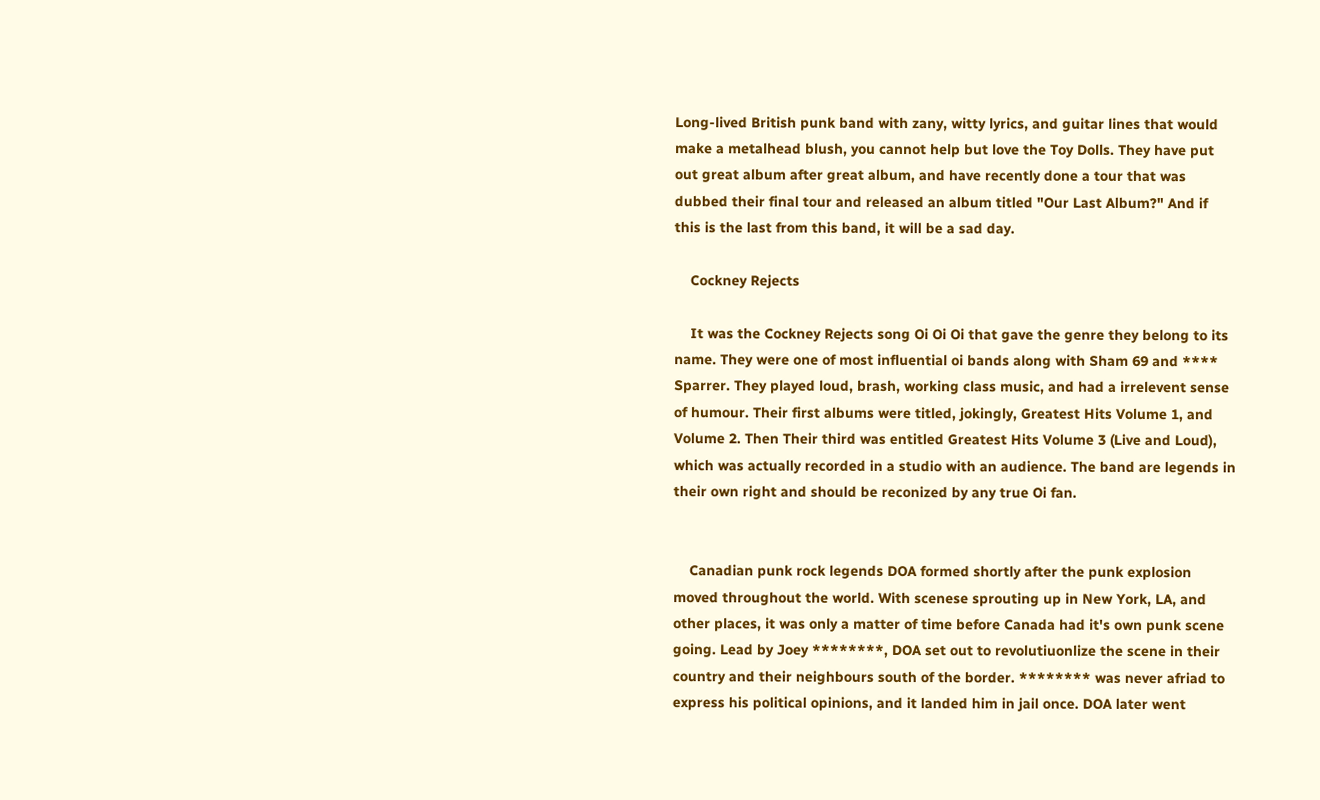Long-lived British punk band with zany, witty lyrics, and guitar lines that would make a metalhead blush, you cannot help but love the Toy Dolls. They have put out great album after great album, and have recently done a tour that was dubbed their final tour and released an album titled "Our Last Album?" And if this is the last from this band, it will be a sad day.

    Cockney Rejects

    It was the Cockney Rejects song Oi Oi Oi that gave the genre they belong to its name. They were one of most influential oi bands along with Sham 69 and **** Sparrer. They played loud, brash, working class music, and had a irrelevent sense of humour. Their first albums were titled, jokingly, Greatest Hits Volume 1, and Volume 2. Then Their third was entitled Greatest Hits Volume 3 (Live and Loud), which was actually recorded in a studio with an audience. The band are legends in their own right and should be reconized by any true Oi fan.


    Canadian punk rock legends DOA formed shortly after the punk explosion moved throughout the world. With scenese sprouting up in New York, LA, and other places, it was only a matter of time before Canada had it's own punk scene going. Lead by Joey ********, DOA set out to revolutiuonlize the scene in their country and their neighbours south of the border. ******** was never afriad to express his political opinions, and it landed him in jail once. DOA later went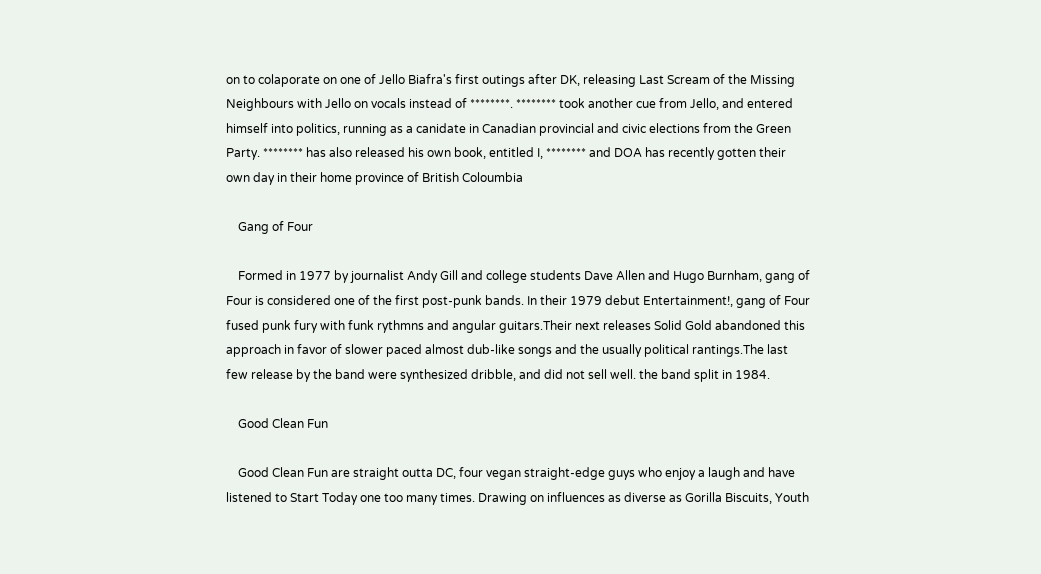on to colaporate on one of Jello Biafra's first outings after DK, releasing Last Scream of the Missing Neighbours with Jello on vocals instead of ********. ******** took another cue from Jello, and entered himself into politics, running as a canidate in Canadian provincial and civic elections from the Green Party. ******** has also released his own book, entitled I, ******** and DOA has recently gotten their own day in their home province of British Coloumbia

    Gang of Four

    Formed in 1977 by journalist Andy Gill and college students Dave Allen and Hugo Burnham, gang of Four is considered one of the first post-punk bands. In their 1979 debut Entertainment!, gang of Four fused punk fury with funk rythmns and angular guitars.Their next releases Solid Gold abandoned this approach in favor of slower paced almost dub-like songs and the usually political rantings.The last few release by the band were synthesized dribble, and did not sell well. the band split in 1984.

    Good Clean Fun

    Good Clean Fun are straight outta DC, four vegan straight-edge guys who enjoy a laugh and have listened to Start Today one too many times. Drawing on influences as diverse as Gorilla Biscuits, Youth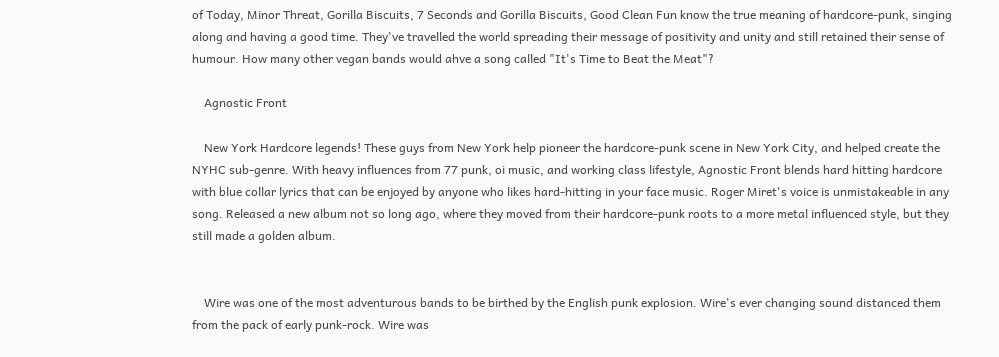of Today, Minor Threat, Gorilla Biscuits, 7 Seconds and Gorilla Biscuits, Good Clean Fun know the true meaning of hardcore-punk, singing along and having a good time. They've travelled the world spreading their message of positivity and unity and still retained their sense of humour. How many other vegan bands would ahve a song called "It's Time to Beat the Meat"?

    Agnostic Front

    New York Hardcore legends! These guys from New York help pioneer the hardcore-punk scene in New York City, and helped create the NYHC sub-genre. With heavy influences from 77 punk, oi music, and working class lifestyle, Agnostic Front blends hard hitting hardcore with blue collar lyrics that can be enjoyed by anyone who likes hard-hitting in your face music. Roger Miret's voice is unmistakeable in any song. Released a new album not so long ago, where they moved from their hardcore-punk roots to a more metal influenced style, but they still made a golden album.


    Wire was one of the most adventurous bands to be birthed by the English punk explosion. Wire's ever changing sound distanced them from the pack of early punk-rock. Wire was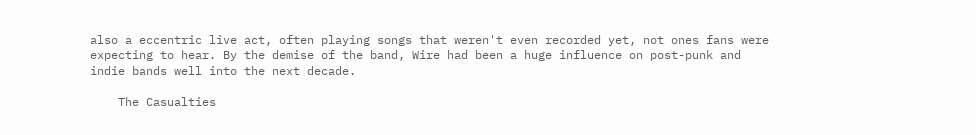also a eccentric live act, often playing songs that weren't even recorded yet, not ones fans were expecting to hear. By the demise of the band, Wire had been a huge influence on post-punk and indie bands well into the next decade.

    The Casualties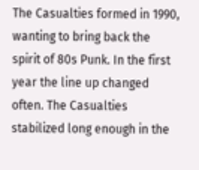The Casualties formed in 1990, wanting to bring back the spirit of 80s Punk. In the first year the line up changed often. The Casualties stabilized long enough in the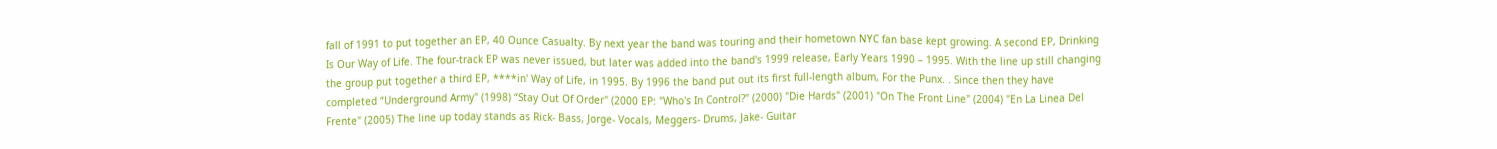fall of 1991 to put together an EP, 40 Ounce Casualty. By next year the band was touring and their hometown NYC fan base kept growing. A second EP, Drinking Is Our Way of Life. The four-track EP was never issued, but later was added into the band's 1999 release, Early Years 1990 – 1995. With the line up still changing the group put together a third EP, ****in' Way of Life, in 1995. By 1996 the band put out its first full-length album, For the Punx. . Since then they have completed “Underground Army" (1998) “Stay Out Of Order" (2000 EP: "Who's In Control?" (2000) "Die Hards" (2001) "On The Front Line" (2004) "En La Linea Del Frente" (2005) The line up today stands as Rick- Bass, Jorge- Vocals, Meggers- Drums, Jake- Guitar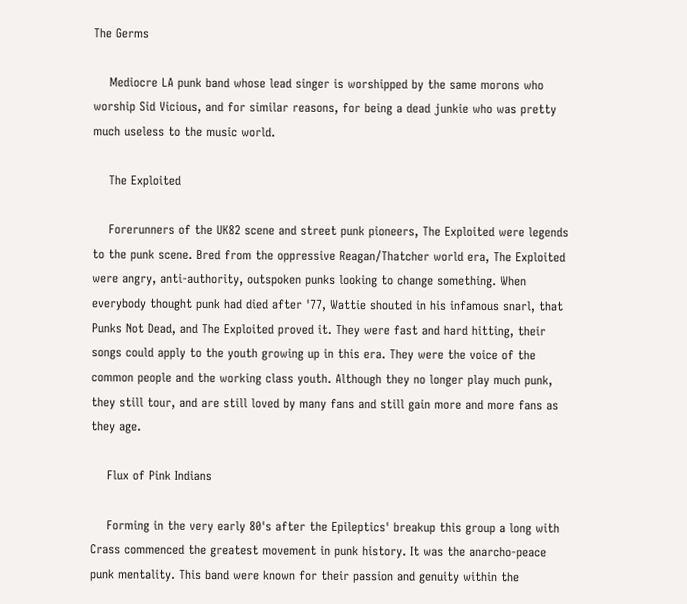The Germs

    Mediocre LA punk band whose lead singer is worshipped by the same morons who worship Sid Vicious, and for similar reasons, for being a dead junkie who was pretty much useless to the music world.

    The Exploited

    Forerunners of the UK82 scene and street punk pioneers, The Exploited were legends to the punk scene. Bred from the oppressive Reagan/Thatcher world era, The Exploited were angry, anti-authority, outspoken punks looking to change something. When everybody thought punk had died after '77, Wattie shouted in his infamous snarl, that Punks Not Dead, and The Exploited proved it. They were fast and hard hitting, their songs could apply to the youth growing up in this era. They were the voice of the common people and the working class youth. Although they no longer play much punk, they still tour, and are still loved by many fans and still gain more and more fans as they age.

    Flux of Pink Indians

    Forming in the very early 80's after the Epileptics' breakup this group a long with Crass commenced the greatest movement in punk history. It was the anarcho-peace punk mentality. This band were known for their passion and genuity within the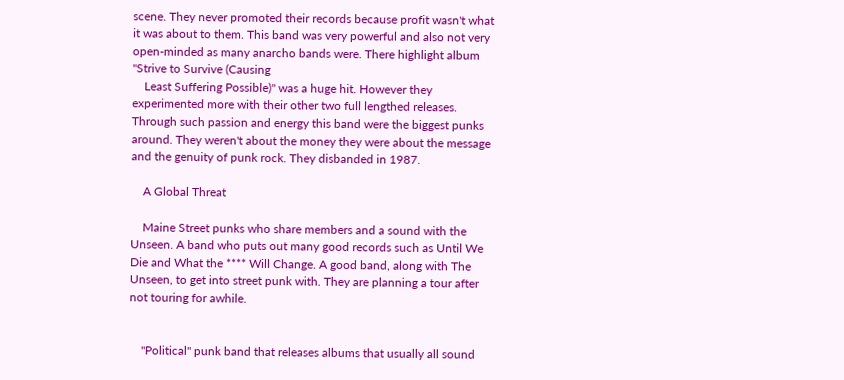scene. They never promoted their records because profit wasn't what it was about to them. This band was very powerful and also not very open-minded as many anarcho bands were. There highlight album "Strive to Survive (Causing
    Least Suffering Possible)" was a huge hit. However they experimented more with their other two full lengthed releases. Through such passion and energy this band were the biggest punks around. They weren't about the money they were about the message and the genuity of punk rock. They disbanded in 1987.

    A Global Threat

    Maine Street punks who share members and a sound with the Unseen. A band who puts out many good records such as Until We Die and What the **** Will Change. A good band, along with The Unseen, to get into street punk with. They are planning a tour after not touring for awhile.


    "Political" punk band that releases albums that usually all sound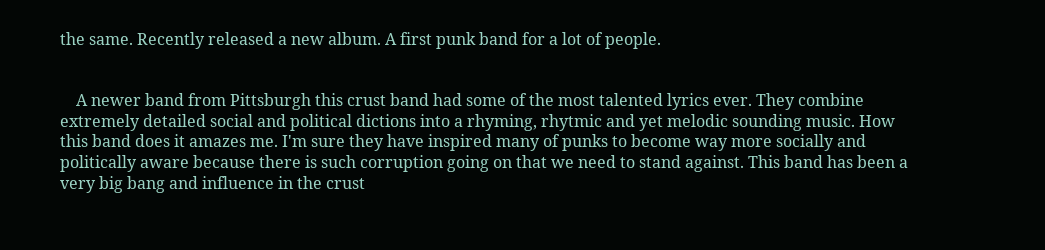the same. Recently released a new album. A first punk band for a lot of people.


    A newer band from Pittsburgh this crust band had some of the most talented lyrics ever. They combine extremely detailed social and political dictions into a rhyming, rhytmic and yet melodic sounding music. How this band does it amazes me. I'm sure they have inspired many of punks to become way more socially and politically aware because there is such corruption going on that we need to stand against. This band has been a very big bang and influence in the crust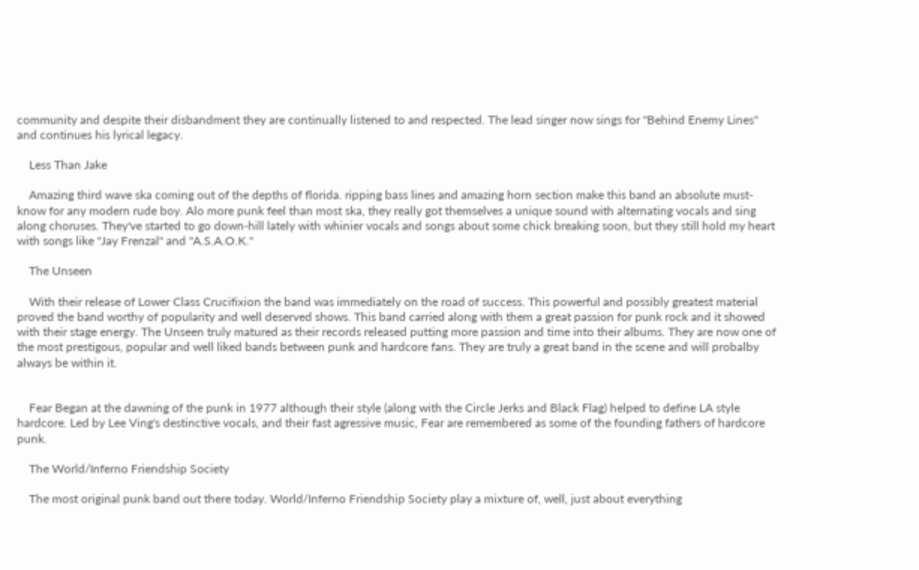community and despite their disbandment they are continually listened to and respected. The lead singer now sings for "Behind Enemy Lines" and continues his lyrical legacy.

    Less Than Jake

    Amazing third wave ska coming out of the depths of florida. ripping bass lines and amazing horn section make this band an absolute must-know for any modern rude boy. Alo more punk feel than most ska, they really got themselves a unique sound with alternating vocals and sing along choruses. They've started to go down-hill lately with whinier vocals and songs about some chick breaking soon, but they still hold my heart with songs like "Jay Frenzal" and "A.S.A.O.K."

    The Unseen

    With their release of Lower Class Crucifixion the band was immediately on the road of success. This powerful and possibly greatest material proved the band worthy of popularity and well deserved shows. This band carried along with them a great passion for punk rock and it showed with their stage energy. The Unseen truly matured as their records released putting more passion and time into their albums. They are now one of the most prestigous, popular and well liked bands between punk and hardcore fans. They are truly a great band in the scene and will probalby always be within it.


    Fear Began at the dawning of the punk in 1977 although their style (along with the Circle Jerks and Black Flag) helped to define LA style hardcore. Led by Lee Ving's destinctive vocals, and their fast agressive music, Fear are remembered as some of the founding fathers of hardcore punk.

    The World/Inferno Friendship Society

    The most original punk band out there today. World/Inferno Friendship Society play a mixture of, well, just about everything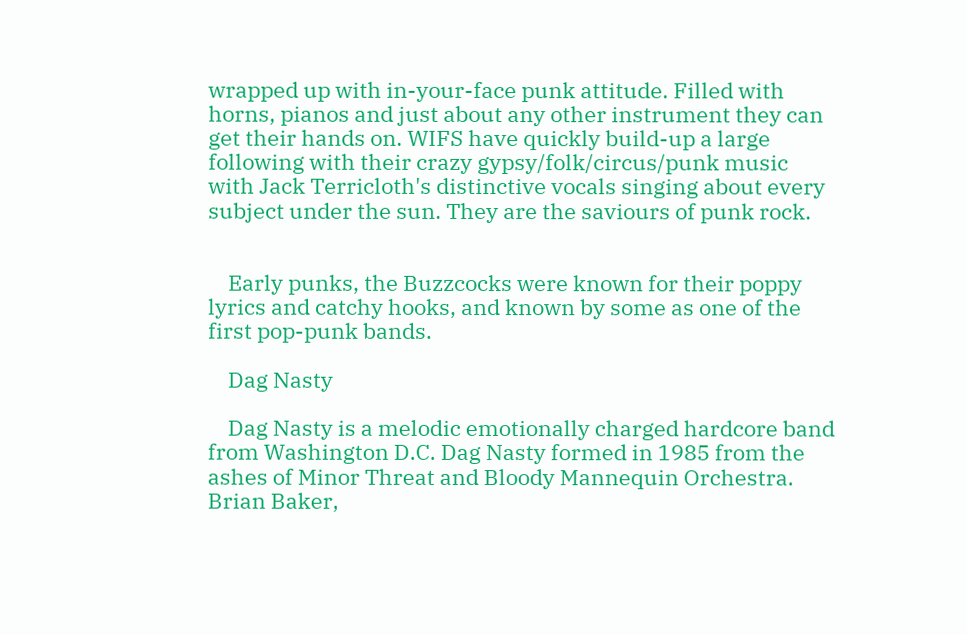wrapped up with in-your-face punk attitude. Filled with horns, pianos and just about any other instrument they can get their hands on. WIFS have quickly build-up a large following with their crazy gypsy/folk/circus/punk music with Jack Terricloth's distinctive vocals singing about every subject under the sun. They are the saviours of punk rock.


    Early punks, the Buzzcocks were known for their poppy lyrics and catchy hooks, and known by some as one of the first pop-punk bands.

    Dag Nasty

    Dag Nasty is a melodic emotionally charged hardcore band from Washington D.C. Dag Nasty formed in 1985 from the ashes of Minor Threat and Bloody Mannequin Orchestra. Brian Baker,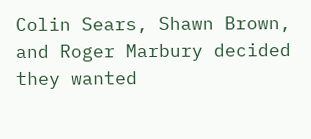Colin Sears, Shawn Brown, and Roger Marbury decided they wanted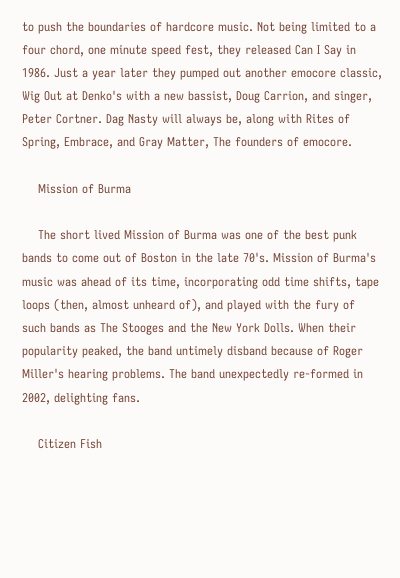to push the boundaries of hardcore music. Not being limited to a four chord, one minute speed fest, they released Can I Say in 1986. Just a year later they pumped out another emocore classic, Wig Out at Denko's with a new bassist, Doug Carrion, and singer, Peter Cortner. Dag Nasty will always be, along with Rites of Spring, Embrace, and Gray Matter, The founders of emocore.

    Mission of Burma

    The short lived Mission of Burma was one of the best punk bands to come out of Boston in the late 70's. Mission of Burma's music was ahead of its time, incorporating odd time shifts, tape loops (then, almost unheard of), and played with the fury of such bands as The Stooges and the New York Dolls. When their popularity peaked, the band untimely disband because of Roger Miller's hearing problems. The band unexpectedly re-formed in 2002, delighting fans.

    Citizen Fish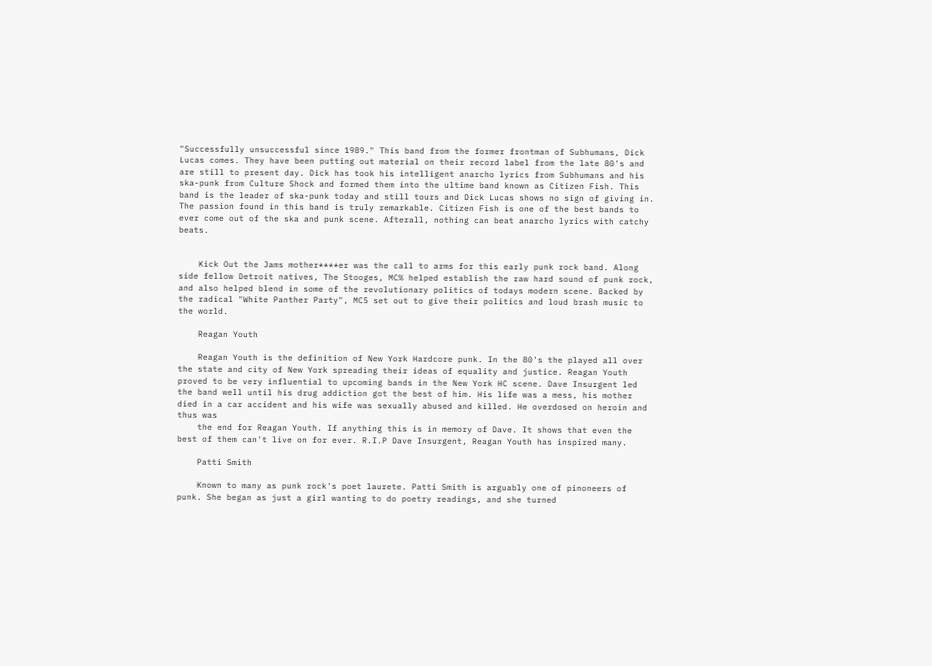"Successfully unsuccessful since 1989." This band from the former frontman of Subhumans, Dick Lucas comes. They have been putting out material on their record label from the late 80's and are still to present day. Dick has took his intelligent anarcho lyrics from Subhumans and his ska-punk from Culture Shock and formed them into the ultime band known as Citizen Fish. This band is the leader of ska-punk today and still tours and Dick Lucas shows no sign of giving in. The passion found in this band is truly remarkable. Citizen Fish is one of the best bands to ever come out of the ska and punk scene. Afterall, nothing can beat anarcho lyrics with catchy beats.


    Kick Out the Jams mother****er was the call to arms for this early punk rock band. Along side fellow Detroit natives, The Stooges, MC% helped establish the raw hard sound of punk rock, and also helped blend in some of the revolutionary politics of todays modern scene. Backed by the radical "White Panther Party", MC5 set out to give their politics and loud brash music to the world.

    Reagan Youth

    Reagan Youth is the definition of New York Hardcore punk. In the 80's the played all over the state and city of New York spreading their ideas of equality and justice. Reagan Youth proved to be very influential to upcoming bands in the New York HC scene. Dave Insurgent led the band well until his drug addiction got the best of him. His life was a mess, his mother died in a car accident and his wife was sexually abused and killed. He overdosed on heroin and thus was
    the end for Reagan Youth. If anything this is in memory of Dave. It shows that even the best of them can't live on for ever. R.I.P Dave Insurgent, Reagan Youth has inspired many.

    Patti Smith

    Known to many as punk rock's poet laurete. Patti Smith is arguably one of pinoneers of punk. She began as just a girl wanting to do poetry readings, and she turned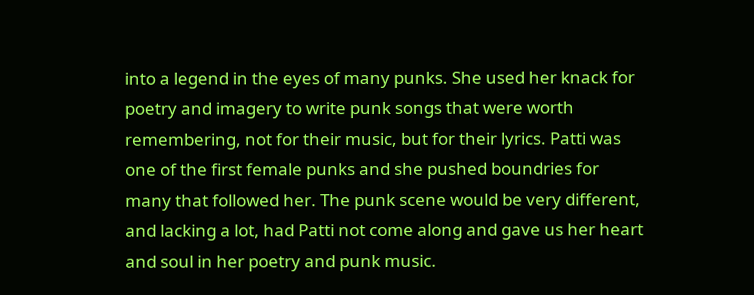into a legend in the eyes of many punks. She used her knack for poetry and imagery to write punk songs that were worth remembering, not for their music, but for their lyrics. Patti was one of the first female punks and she pushed boundries for many that followed her. The punk scene would be very different, and lacking a lot, had Patti not come along and gave us her heart and soul in her poetry and punk music.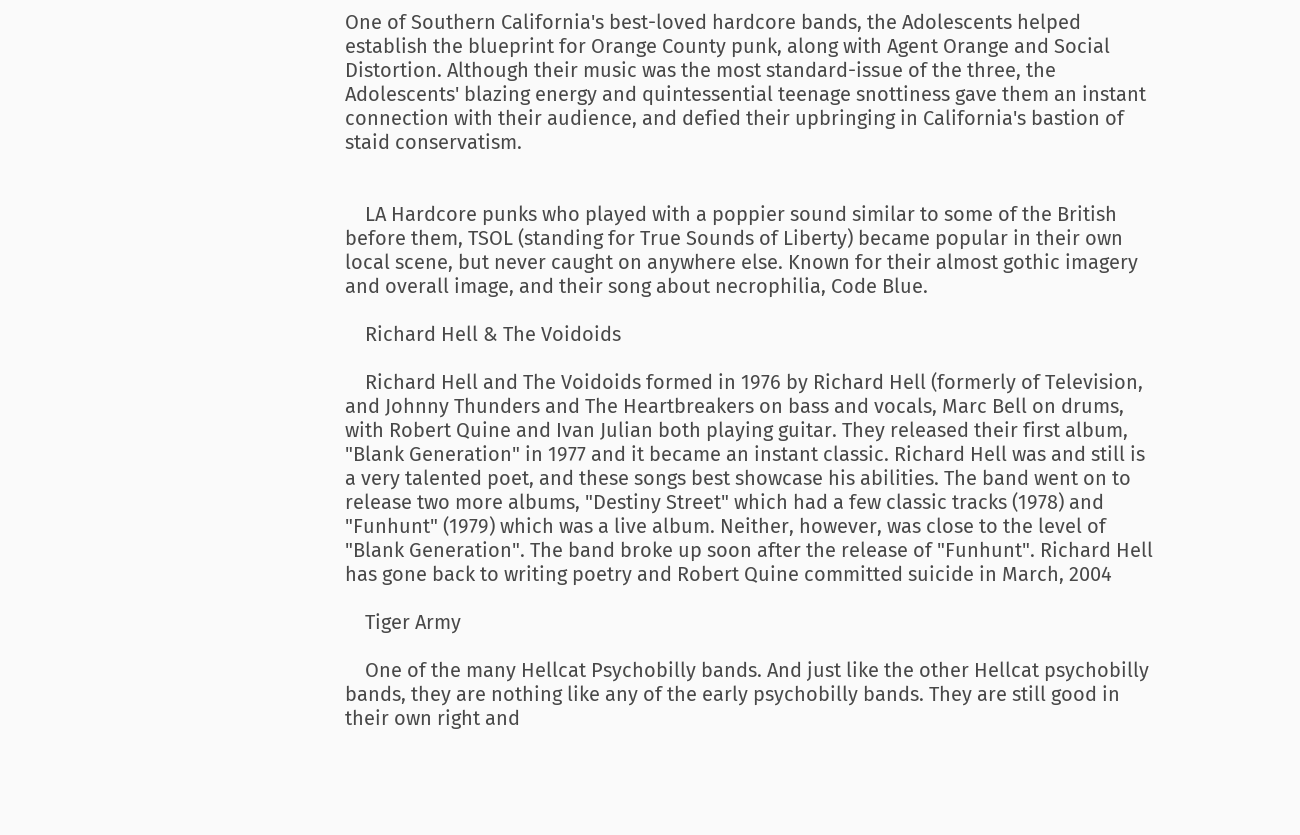One of Southern California's best-loved hardcore bands, the Adolescents helped establish the blueprint for Orange County punk, along with Agent Orange and Social Distortion. Although their music was the most standard-issue of the three, the Adolescents' blazing energy and quintessential teenage snottiness gave them an instant connection with their audience, and defied their upbringing in California's bastion of staid conservatism.


    LA Hardcore punks who played with a poppier sound similar to some of the British before them, TSOL (standing for True Sounds of Liberty) became popular in their own local scene, but never caught on anywhere else. Known for their almost gothic imagery and overall image, and their song about necrophilia, Code Blue.

    Richard Hell & The Voidoids

    Richard Hell and The Voidoids formed in 1976 by Richard Hell (formerly of Television, and Johnny Thunders and The Heartbreakers on bass and vocals, Marc Bell on drums, with Robert Quine and Ivan Julian both playing guitar. They released their first album, "Blank Generation" in 1977 and it became an instant classic. Richard Hell was and still is a very talented poet, and these songs best showcase his abilities. The band went on to release two more albums, "Destiny Street" which had a few classic tracks (1978) and "Funhunt" (1979) which was a live album. Neither, however, was close to the level of "Blank Generation". The band broke up soon after the release of "Funhunt". Richard Hell has gone back to writing poetry and Robert Quine committed suicide in March, 2004

    Tiger Army

    One of the many Hellcat Psychobilly bands. And just like the other Hellcat psychobilly bands, they are nothing like any of the early psychobilly bands. They are still good in their own right and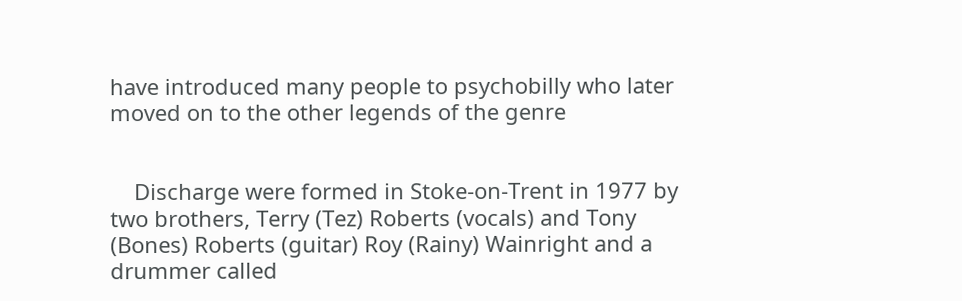have introduced many people to psychobilly who later moved on to the other legends of the genre


    Discharge were formed in Stoke-on-Trent in 1977 by two brothers, Terry (Tez) Roberts (vocals) and Tony (Bones) Roberts (guitar) Roy (Rainy) Wainright and a drummer called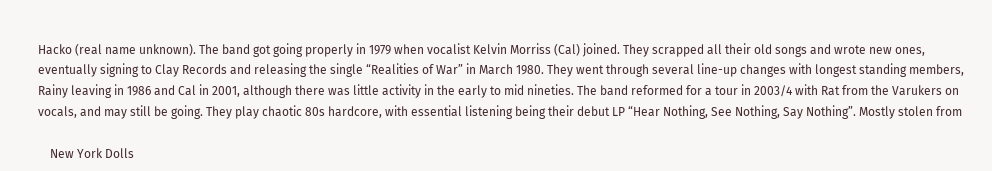Hacko (real name unknown). The band got going properly in 1979 when vocalist Kelvin Morriss (Cal) joined. They scrapped all their old songs and wrote new ones, eventually signing to Clay Records and releasing the single “Realities of War” in March 1980. They went through several line-up changes with longest standing members, Rainy leaving in 1986 and Cal in 2001, although there was little activity in the early to mid nineties. The band reformed for a tour in 2003/4 with Rat from the Varukers on vocals, and may still be going. They play chaotic 80s hardcore, with essential listening being their debut LP “Hear Nothing, See Nothing, Say Nothing”. Mostly stolen from

    New York Dolls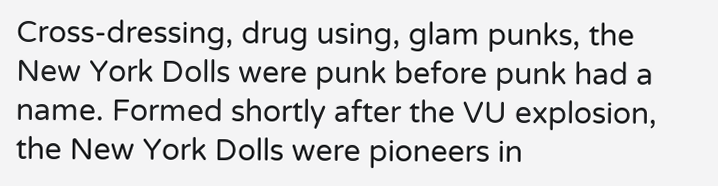Cross-dressing, drug using, glam punks, the New York Dolls were punk before punk had a name. Formed shortly after the VU explosion, the New York Dolls were pioneers in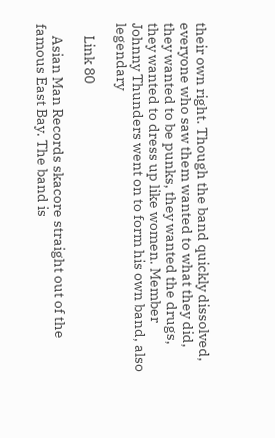their own right. Though the band quickly dissolved, everyone who saw them wanted to what they did, they wanted to be punks, they wanted the drugs, they wanted to dress up like women. Member Johnny Thunders went on to form his own band, also legendary

    Link 80

    Asian Man Records skacore straight out of the famous East Bay. The band is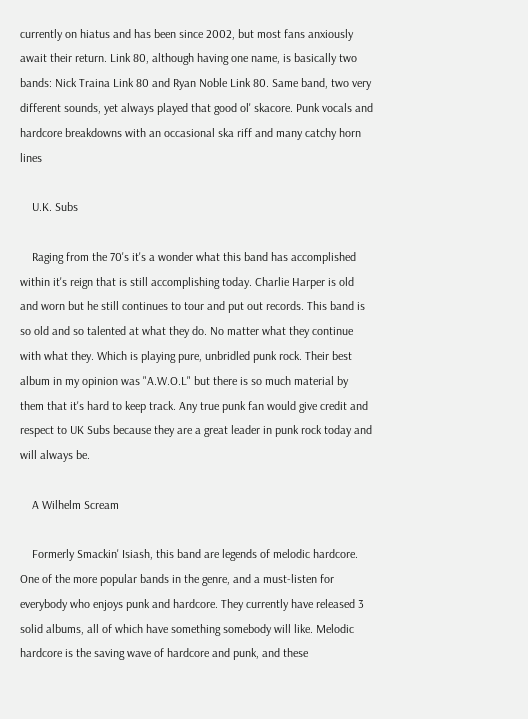currently on hiatus and has been since 2002, but most fans anxiously await their return. Link 80, although having one name, is basically two bands: Nick Traina Link 80 and Ryan Noble Link 80. Same band, two very different sounds, yet always played that good ol' skacore. Punk vocals and hardcore breakdowns with an occasional ska riff and many catchy horn lines

    U.K. Subs

    Raging from the 70's it's a wonder what this band has accomplished within it's reign that is still accomplishing today. Charlie Harper is old and worn but he still continues to tour and put out records. This band is so old and so talented at what they do. No matter what they continue with what they. Which is playing pure, unbridled punk rock. Their best album in my opinion was "A.W.O.L" but there is so much material by them that it's hard to keep track. Any true punk fan would give credit and respect to UK Subs because they are a great leader in punk rock today and will always be.

    A Wilhelm Scream

    Formerly Smackin' Isiash, this band are legends of melodic hardcore. One of the more popular bands in the genre, and a must-listen for everybody who enjoys punk and hardcore. They currently have released 3 solid albums, all of which have something somebody will like. Melodic hardcore is the saving wave of hardcore and punk, and these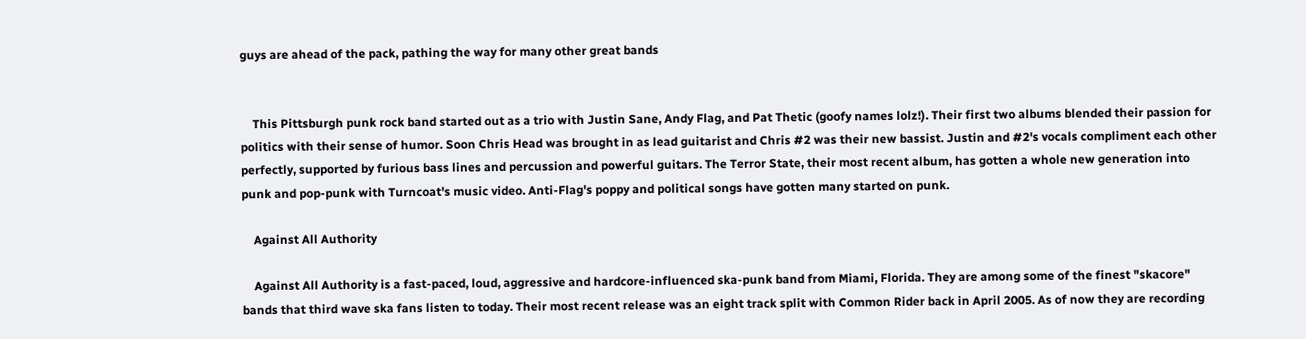guys are ahead of the pack, pathing the way for many other great bands


    This Pittsburgh punk rock band started out as a trio with Justin Sane, Andy Flag, and Pat Thetic (goofy names lolz!). Their first two albums blended their passion for politics with their sense of humor. Soon Chris Head was brought in as lead guitarist and Chris #2 was their new bassist. Justin and #2's vocals compliment each other perfectly, supported by furious bass lines and percussion and powerful guitars. The Terror State, their most recent album, has gotten a whole new generation into punk and pop-punk with Turncoat's music video. Anti-Flag's poppy and political songs have gotten many started on punk.

    Against All Authority

    Against All Authority is a fast-paced, loud, aggressive and hardcore-influenced ska-punk band from Miami, Florida. They are among some of the finest "skacore" bands that third wave ska fans listen to today. Their most recent release was an eight track split with Common Rider back in April 2005. As of now they are recording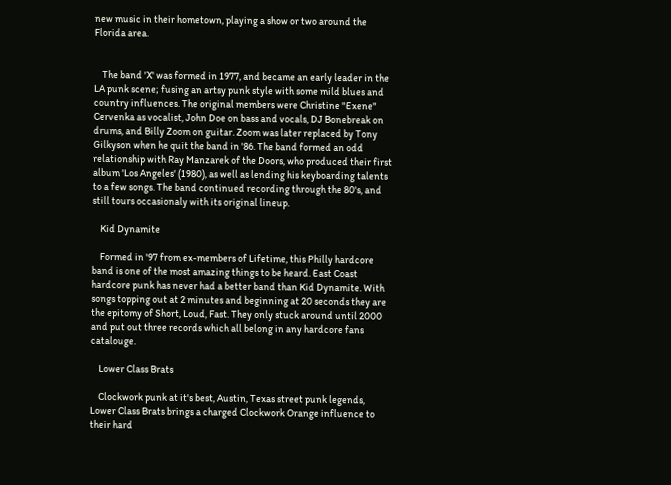new music in their hometown, playing a show or two around the Florida area.


    The band 'X' was formed in 1977, and became an early leader in the LA punk scene; fusing an artsy punk style with some mild blues and country influences. The original members were Christine "Exene" Cervenka as vocalist, John Doe on bass and vocals, DJ Bonebreak on drums, and Billy Zoom on guitar. Zoom was later replaced by Tony Gilkyson when he quit the band in '86. The band formed an odd relationship with Ray Manzarek of the Doors, who produced their first album 'Los Angeles' (1980), as well as lending his keyboarding talents to a few songs. The band continued recording through the 80's, and still tours occasionaly with its original lineup.

    Kid Dynamite

    Formed in '97 from ex-members of Lifetime, this Philly hardcore band is one of the most amazing things to be heard. East Coast hardcore punk has never had a better band than Kid Dynamite. With songs topping out at 2 minutes and beginning at 20 seconds they are the epitomy of Short, Loud, Fast. They only stuck around until 2000 and put out three records which all belong in any hardcore fans catalouge.

    Lower Class Brats

    Clockwork punk at it's best, Austin, Texas street punk legends, Lower Class Brats brings a charged Clockwork Orange influence to their hard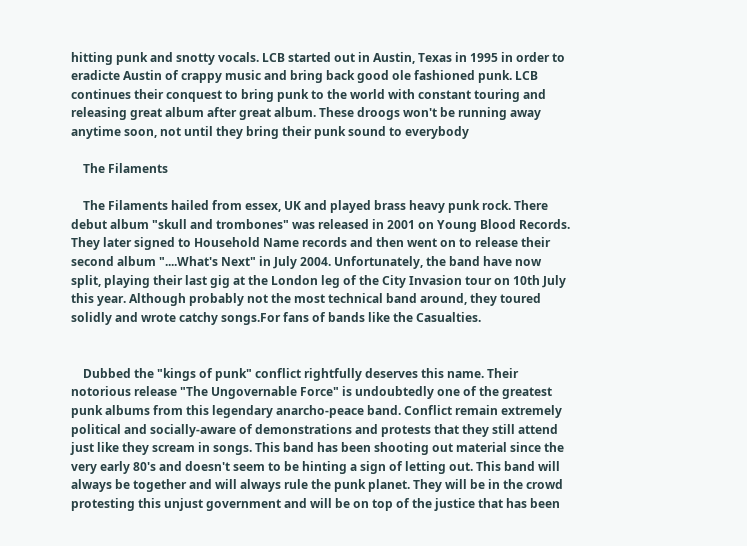hitting punk and snotty vocals. LCB started out in Austin, Texas in 1995 in order to eradicte Austin of crappy music and bring back good ole fashioned punk. LCB continues their conquest to bring punk to the world with constant touring and releasing great album after great album. These droogs won't be running away anytime soon, not until they bring their punk sound to everybody

    The Filaments

    The Filaments hailed from essex, UK and played brass heavy punk rock. There debut album "skull and trombones" was released in 2001 on Young Blood Records. They later signed to Household Name records and then went on to release their second album "....What's Next" in July 2004. Unfortunately, the band have now split, playing their last gig at the London leg of the City Invasion tour on 10th July this year. Although probably not the most technical band around, they toured solidly and wrote catchy songs.For fans of bands like the Casualties.


    Dubbed the "kings of punk" conflict rightfully deserves this name. Their notorious release "The Ungovernable Force" is undoubtedly one of the greatest punk albums from this legendary anarcho-peace band. Conflict remain extremely political and socially-aware of demonstrations and protests that they still attend just like they scream in songs. This band has been shooting out material since the very early 80's and doesn't seem to be hinting a sign of letting out. This band will always be together and will always rule the punk planet. They will be in the crowd protesting this unjust government and will be on top of the justice that has been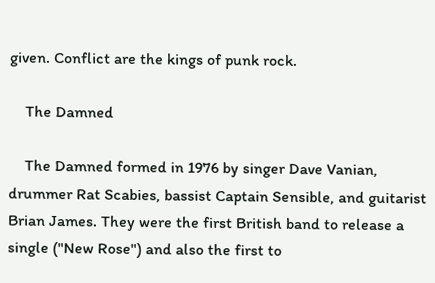given. Conflict are the kings of punk rock.

    The Damned

    The Damned formed in 1976 by singer Dave Vanian, drummer Rat Scabies, bassist Captain Sensible, and guitarist Brian James. They were the first British band to release a single ("New Rose") and also the first to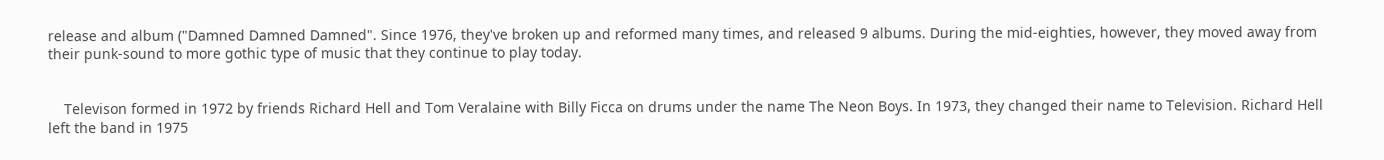release and album ("Damned Damned Damned". Since 1976, they've broken up and reformed many times, and released 9 albums. During the mid-eighties, however, they moved away from their punk-sound to more gothic type of music that they continue to play today.


    Televison formed in 1972 by friends Richard Hell and Tom Veralaine with Billy Ficca on drums under the name The Neon Boys. In 1973, they changed their name to Television. Richard Hell left the band in 1975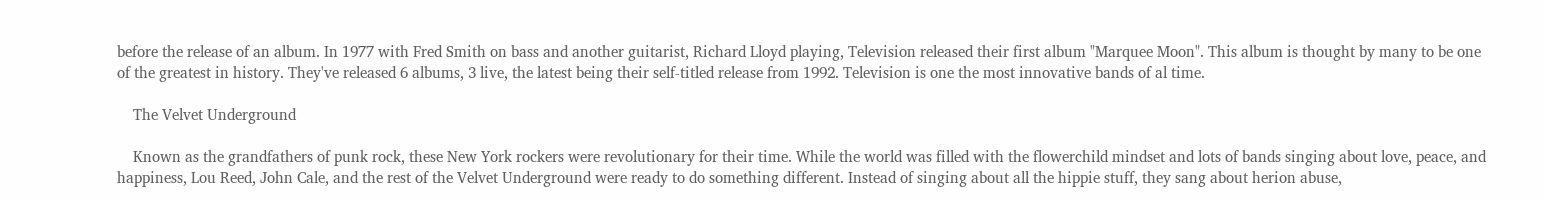before the release of an album. In 1977 with Fred Smith on bass and another guitarist, Richard Lloyd playing, Television released their first album "Marquee Moon". This album is thought by many to be one of the greatest in history. They've released 6 albums, 3 live, the latest being their self-titled release from 1992. Television is one the most innovative bands of al time.

    The Velvet Underground

    Known as the grandfathers of punk rock, these New York rockers were revolutionary for their time. While the world was filled with the flowerchild mindset and lots of bands singing about love, peace, and happiness, Lou Reed, John Cale, and the rest of the Velvet Underground were ready to do something different. Instead of singing about all the hippie stuff, they sang about herion abuse,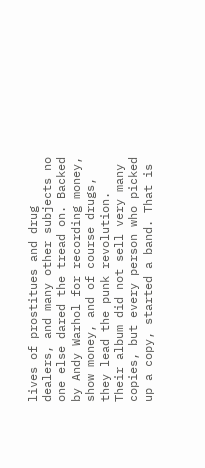lives of prostitues and drug dealers, and many other subjects no one else dared the tread on. Backed by Andy Warhol for recording money, show money, and of course drugs, they lead the punk revolution. Their album did not sell very many copies, but every person who picked up a copy, started a band. That is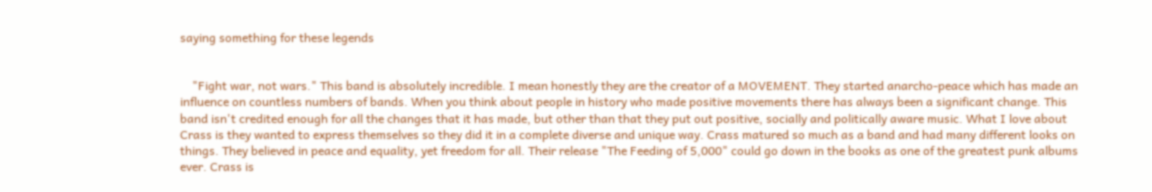saying something for these legends


    "Fight war, not wars." This band is absolutely incredible. I mean honestly they are the creator of a MOVEMENT. They started anarcho-peace which has made an influence on countless numbers of bands. When you think about people in history who made positive movements there has always been a significant change. This band isn't credited enough for all the changes that it has made, but other than that they put out positive, socially and politically aware music. What I love about Crass is they wanted to express themselves so they did it in a complete diverse and unique way. Crass matured so much as a band and had many different looks on things. They believed in peace and equality, yet freedom for all. Their release "The Feeding of 5,000" could go down in the books as one of the greatest punk albums ever. Crass is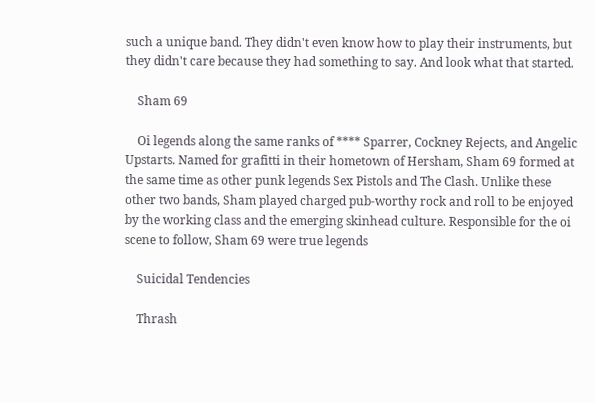such a unique band. They didn't even know how to play their instruments, but they didn't care because they had something to say. And look what that started.

    Sham 69

    Oi legends along the same ranks of **** Sparrer, Cockney Rejects, and Angelic Upstarts. Named for grafitti in their hometown of Hersham, Sham 69 formed at the same time as other punk legends Sex Pistols and The Clash. Unlike these other two bands, Sham played charged pub-worthy rock and roll to be enjoyed by the working class and the emerging skinhead culture. Responsible for the oi scene to follow, Sham 69 were true legends

    Suicidal Tendencies

    Thrash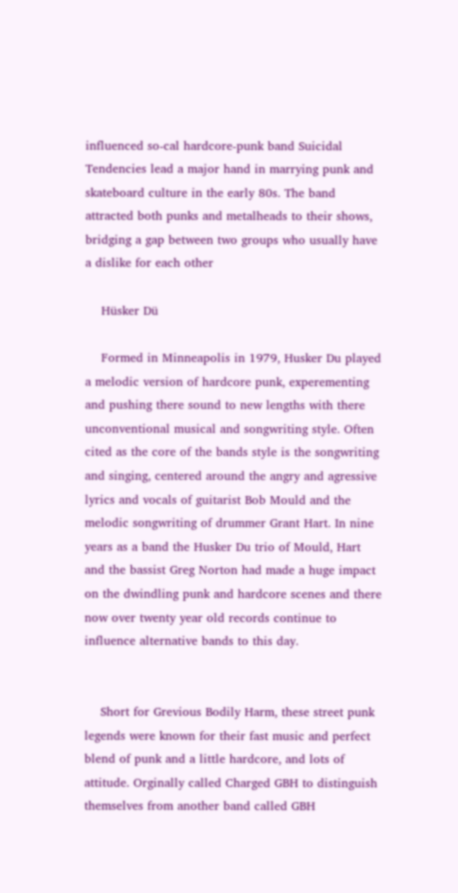influenced so-cal hardcore-punk band Suicidal Tendencies lead a major hand in marrying punk and skateboard culture in the early 80s. The band attracted both punks and metalheads to their shows, bridging a gap between two groups who usually have a dislike for each other

    Hüsker Dü

    Formed in Minneapolis in 1979, Husker Du played a melodic version of hardcore punk, experementing and pushing there sound to new lengths with there unconventional musical and songwriting style. Often cited as the core of the bands style is the songwriting and singing, centered around the angry and agressive lyrics and vocals of guitarist Bob Mould and the melodic songwriting of drummer Grant Hart. In nine years as a band the Husker Du trio of Mould, Hart and the bassist Greg Norton had made a huge impact on the dwindling punk and hardcore scenes and there now over twenty year old records continue to influence alternative bands to this day.


    Short for Grevious Bodily Harm, these street punk legends were known for their fast music and perfect blend of punk and a little hardcore, and lots of attitude. Orginally called Charged GBH to distinguish themselves from another band called GBH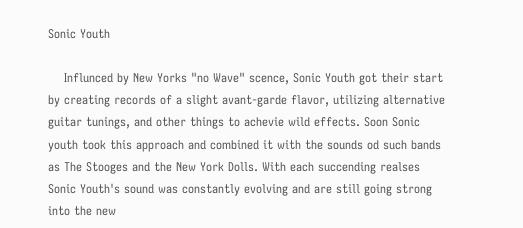Sonic Youth

    Influnced by New Yorks "no Wave" scence, Sonic Youth got their start by creating records of a slight avant-garde flavor, utilizing alternative guitar tunings, and other things to achevie wild effects. Soon Sonic youth took this approach and combined it with the sounds od such bands as The Stooges and the New York Dolls. With each succending realses Sonic Youth's sound was constantly evolving and are still going strong into the new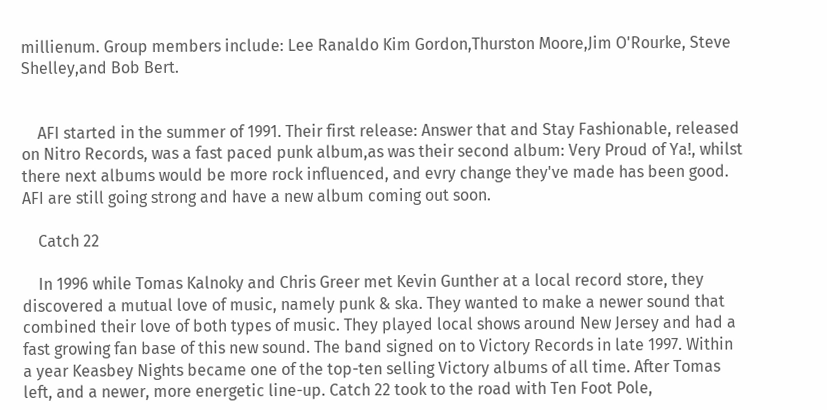millienum. Group members include: Lee Ranaldo Kim Gordon,Thurston Moore,Jim O'Rourke, Steve Shelley,and Bob Bert.


    AFI started in the summer of 1991. Their first release: Answer that and Stay Fashionable, released on Nitro Records, was a fast paced punk album,as was their second album: Very Proud of Ya!, whilst there next albums would be more rock influenced, and evry change they've made has been good. AFI are still going strong and have a new album coming out soon.

    Catch 22

    In 1996 while Tomas Kalnoky and Chris Greer met Kevin Gunther at a local record store, they discovered a mutual love of music, namely punk & ska. They wanted to make a newer sound that combined their love of both types of music. They played local shows around New Jersey and had a fast growing fan base of this new sound. The band signed on to Victory Records in late 1997. Within a year Keasbey Nights became one of the top-ten selling Victory albums of all time. After Tomas left, and a newer, more energetic line-up. Catch 22 took to the road with Ten Foot Pole,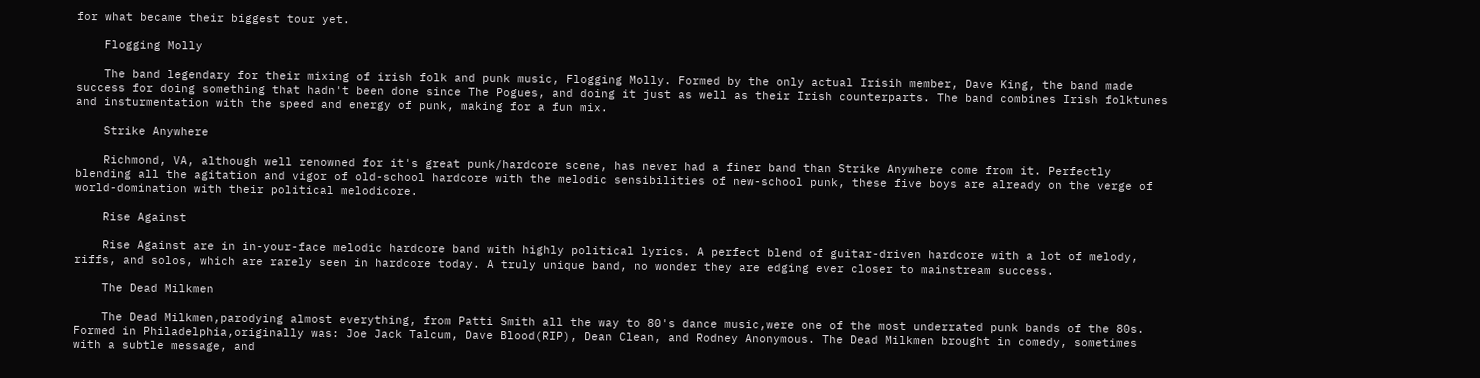for what became their biggest tour yet.

    Flogging Molly

    The band legendary for their mixing of irish folk and punk music, Flogging Molly. Formed by the only actual Irisih member, Dave King, the band made success for doing something that hadn't been done since The Pogues, and doing it just as well as their Irish counterparts. The band combines Irish folktunes and insturmentation with the speed and energy of punk, making for a fun mix.

    Strike Anywhere

    Richmond, VA, although well renowned for it's great punk/hardcore scene, has never had a finer band than Strike Anywhere come from it. Perfectly blending all the agitation and vigor of old-school hardcore with the melodic sensibilities of new-school punk, these five boys are already on the verge of world-domination with their political melodicore.

    Rise Against

    Rise Against are in in-your-face melodic hardcore band with highly political lyrics. A perfect blend of guitar-driven hardcore with a lot of melody, riffs, and solos, which are rarely seen in hardcore today. A truly unique band, no wonder they are edging ever closer to mainstream success.

    The Dead Milkmen

    The Dead Milkmen,parodying almost everything, from Patti Smith all the way to 80's dance music,were one of the most underrated punk bands of the 80s. Formed in Philadelphia,originally was: Joe Jack Talcum, Dave Blood(RIP), Dean Clean, and Rodney Anonymous. The Dead Milkmen brought in comedy, sometimes with a subtle message, and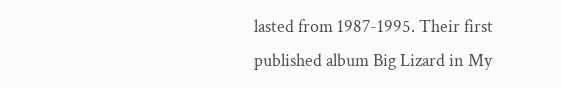lasted from 1987-1995. Their first published album Big Lizard in My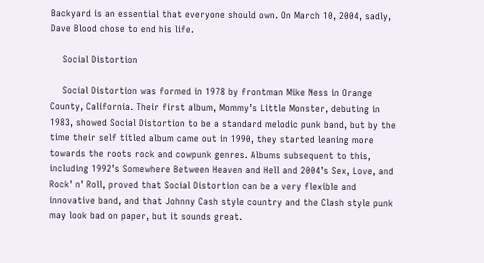Backyard is an essential that everyone should own. On March 10, 2004, sadly, Dave Blood chose to end his life.

    Social Distortion

    Social Distortion was formed in 1978 by frontman Mike Ness in Orange County, California. Their first album, Mommy’s Little Monster, debuting in 1983, showed Social Distortion to be a standard melodic punk band, but by the time their self titled album came out in 1990, they started leaning more towards the roots rock and cowpunk genres. Albums subsequent to this, including 1992’s Somewhere Between Heaven and Hell and 2004’s Sex, Love, and Rock’ n’ Roll, proved that Social Distortion can be a very flexible and innovative band, and that Johnny Cash style country and the Clash style punk may look bad on paper, but it sounds great.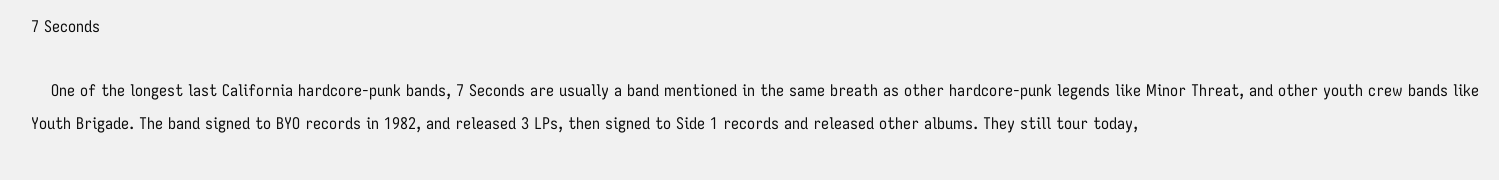7 Seconds

    One of the longest last California hardcore-punk bands, 7 Seconds are usually a band mentioned in the same breath as other hardcore-punk legends like Minor Threat, and other youth crew bands like Youth Brigade. The band signed to BYO records in 1982, and released 3 LPs, then signed to Side 1 records and released other albums. They still tour today,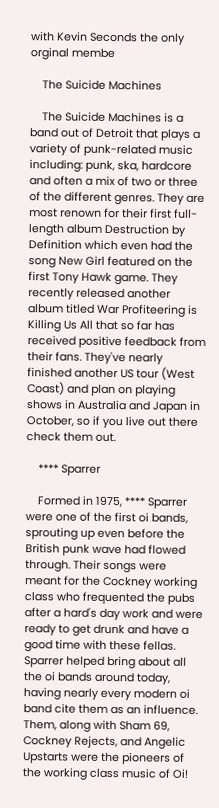with Kevin Seconds the only orginal membe

    The Suicide Machines

    The Suicide Machines is a band out of Detroit that plays a variety of punk-related music including: punk, ska, hardcore and often a mix of two or three of the different genres. They are most renown for their first full-length album Destruction by Definition which even had the song New Girl featured on the first Tony Hawk game. They recently released another album titled War Profiteering is Killing Us All that so far has received positive feedback from their fans. They've nearly finished another US tour (West Coast) and plan on playing shows in Australia and Japan in October, so if you live out there check them out.

    **** Sparrer

    Formed in 1975, **** Sparrer were one of the first oi bands, sprouting up even before the British punk wave had flowed through. Their songs were meant for the Cockney working class who frequented the pubs after a hard's day work and were ready to get drunk and have a good time with these fellas. Sparrer helped bring about all the oi bands around today, having nearly every modern oi band cite them as an influence. Them, along with Sham 69, Cockney Rejects, and Angelic Upstarts were the pioneers of the working class music of Oi!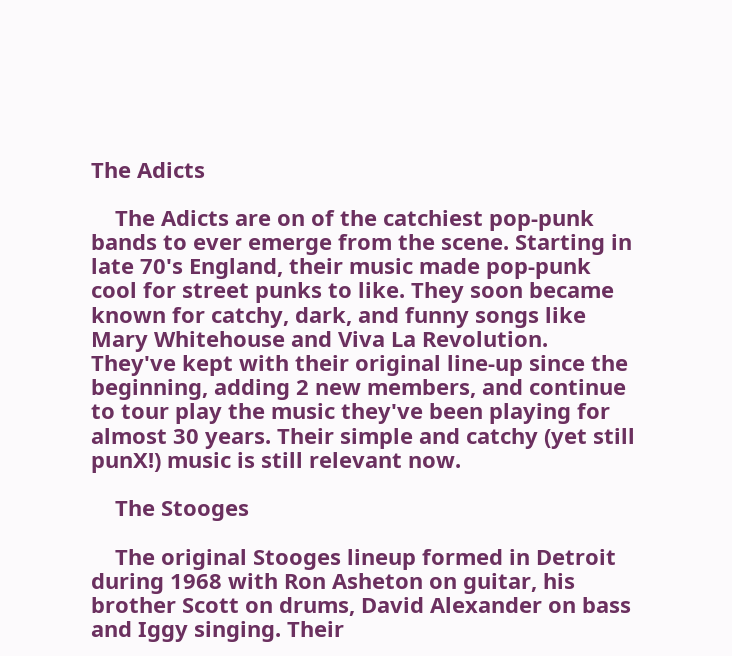The Adicts

    The Adicts are on of the catchiest pop-punk bands to ever emerge from the scene. Starting in late 70's England, their music made pop-punk cool for street punks to like. They soon became known for catchy, dark, and funny songs like Mary Whitehouse and Viva La Revolution. They've kept with their original line-up since the beginning, adding 2 new members, and continue to tour play the music they've been playing for almost 30 years. Their simple and catchy (yet still punX!) music is still relevant now.

    The Stooges

    The original Stooges lineup formed in Detroit during 1968 with Ron Asheton on guitar, his brother Scott on drums, David Alexander on bass and Iggy singing. Their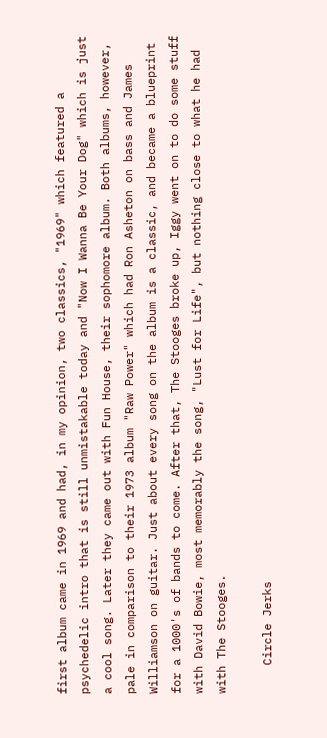first album came in 1969 and had, in my opinion, two classics, "1969" which featured a psychedelic intro that is still unmistakable today and "Now I Wanna Be Your Dog" which is just a cool song. Later they came out with Fun House, their sophomore album. Both albums, however, pale in comparison to their 1973 album "Raw Power" which had Ron Asheton on bass and James Williamson on guitar. Just about every song on the album is a classic, and became a blueprint for a 1000's of bands to come. After that, The Stooges broke up, Iggy went on to do some stuff with David Bowie, most memorably the song, "Lust for Life", but nothing close to what he had with The Stooges.

    Circle Jerks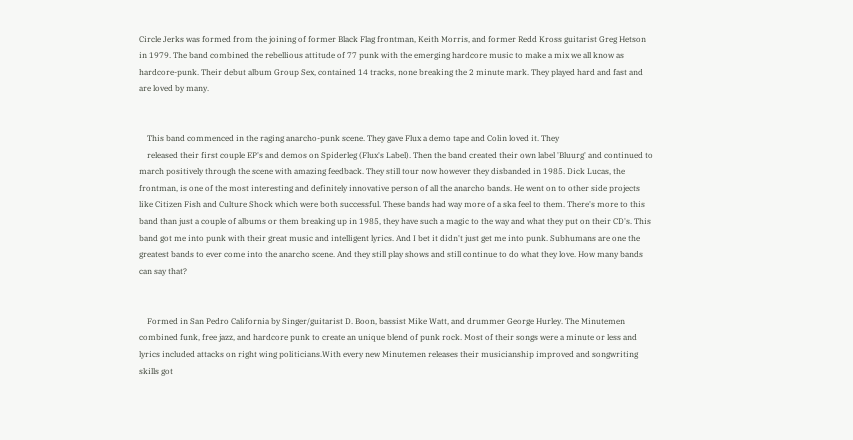Circle Jerks was formed from the joining of former Black Flag frontman, Keith Morris, and former Redd Kross guitarist Greg Hetson in 1979. The band combined the rebellious attitude of 77 punk with the emerging hardcore music to make a mix we all know as hardcore-punk. Their debut album Group Sex, contained 14 tracks, none breaking the 2 minute mark. They played hard and fast and are loved by many.


    This band commenced in the raging anarcho-punk scene. They gave Flux a demo tape and Colin loved it. They
    released their first couple EP's and demos on Spiderleg (Flux's Label). Then the band created their own label 'Bluurg' and continued to march positively through the scene with amazing feedback. They still tour now however they disbanded in 1985. Dick Lucas, the frontman, is one of the most interesting and definitely innovative person of all the anarcho bands. He went on to other side projects like Citizen Fish and Culture Shock which were both successful. These bands had way more of a ska feel to them. There's more to this band than just a couple of albums or them breaking up in 1985, they have such a magic to the way and what they put on their CD's. This band got me into punk with their great music and intelligent lyrics. And I bet it didn't just get me into punk. Subhumans are one the greatest bands to ever come into the anarcho scene. And they still play shows and still continue to do what they love. How many bands can say that?


    Formed in San Pedro California by Singer/guitarist D. Boon, bassist Mike Watt, and drummer George Hurley. The Minutemen combined funk, free jazz, and hardcore punk to create an unique blend of punk rock. Most of their songs were a minute or less and lyrics included attacks on right wing politicians.With every new Minutemen releases their musicianship improved and songwriting skills got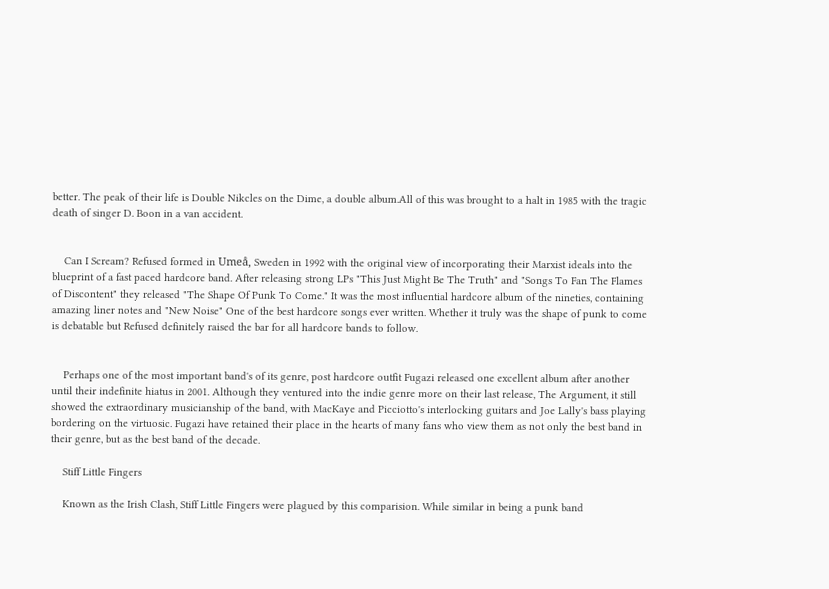better. The peak of their life is Double Nikcles on the Dime, a double album.All of this was brought to a halt in 1985 with the tragic death of singer D. Boon in a van accident.


    Can I Scream? Refused formed in Umeå, Sweden in 1992 with the original view of incorporating their Marxist ideals into the blueprint of a fast paced hardcore band. After releasing strong LPs "This Just Might Be The Truth" and "Songs To Fan The Flames of Discontent" they released "The Shape Of Punk To Come." It was the most influential hardcore album of the nineties, containing amazing liner notes and "New Noise" One of the best hardcore songs ever written. Whether it truly was the shape of punk to come is debatable but Refused definitely raised the bar for all hardcore bands to follow.


    Perhaps one of the most important band's of its genre, post hardcore outfit Fugazi released one excellent album after another until their indefinite hiatus in 2001. Although they ventured into the indie genre more on their last release, The Argument, it still showed the extraordinary musicianship of the band, with MacKaye and Picciotto's interlocking guitars and Joe Lally's bass playing bordering on the virtuosic. Fugazi have retained their place in the hearts of many fans who view them as not only the best band in their genre, but as the best band of the decade.

    Stiff Little Fingers

    Known as the Irish Clash, Stiff Little Fingers were plagued by this comparision. While similar in being a punk band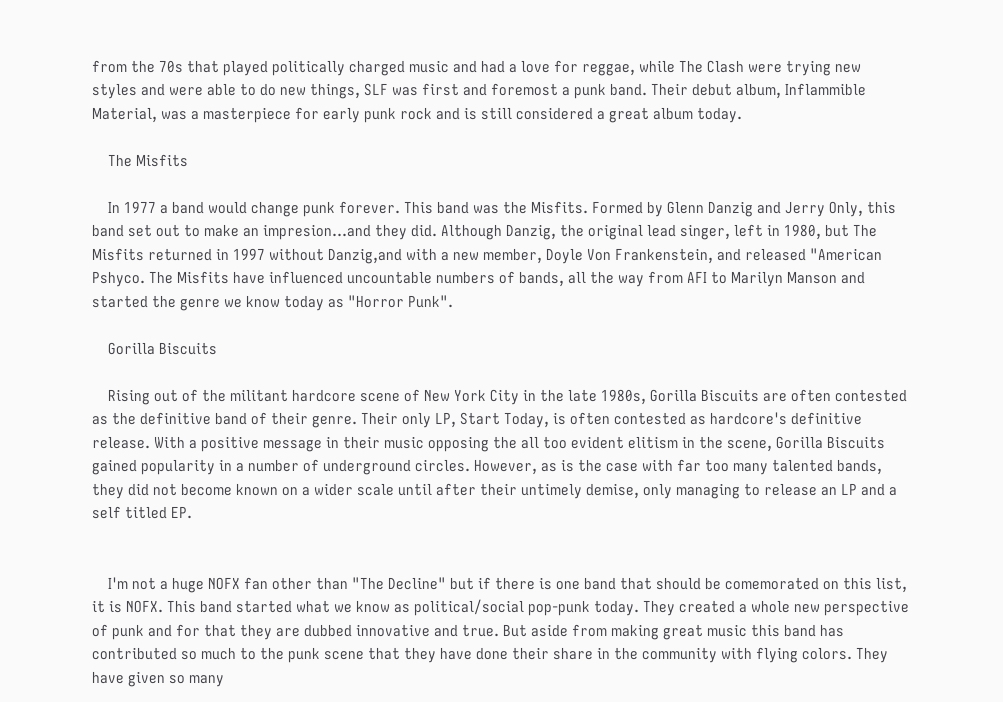from the 70s that played politically charged music and had a love for reggae, while The Clash were trying new styles and were able to do new things, SLF was first and foremost a punk band. Their debut album, Inflammible Material, was a masterpiece for early punk rock and is still considered a great album today.

    The Misfits

    In 1977 a band would change punk forever. This band was the Misfits. Formed by Glenn Danzig and Jerry Only, this band set out to make an impresion...and they did. Although Danzig, the original lead singer, left in 1980, but The Misfits returned in 1997 without Danzig,and with a new member, Doyle Von Frankenstein, and released "American Pshyco. The Misfits have influenced uncountable numbers of bands, all the way from AFI to Marilyn Manson and started the genre we know today as "Horror Punk".

    Gorilla Biscuits

    Rising out of the militant hardcore scene of New York City in the late 1980s, Gorilla Biscuits are often contested as the definitive band of their genre. Their only LP, Start Today, is often contested as hardcore's definitive release. With a positive message in their music opposing the all too evident elitism in the scene, Gorilla Biscuits gained popularity in a number of underground circles. However, as is the case with far too many talented bands, they did not become known on a wider scale until after their untimely demise, only managing to release an LP and a self titled EP.


    I'm not a huge NOFX fan other than "The Decline" but if there is one band that should be comemorated on this list, it is NOFX. This band started what we know as political/social pop-punk today. They created a whole new perspective of punk and for that they are dubbed innovative and true. But aside from making great music this band has contributed so much to the punk scene that they have done their share in the community with flying colors. They have given so many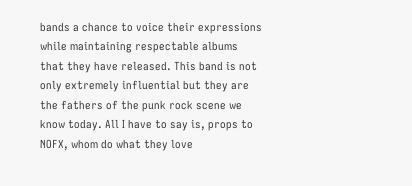bands a chance to voice their expressions while maintaining respectable albums that they have released. This band is not only extremely influential but they are the fathers of the punk rock scene we know today. All I have to say is, props to NOFX, whom do what they love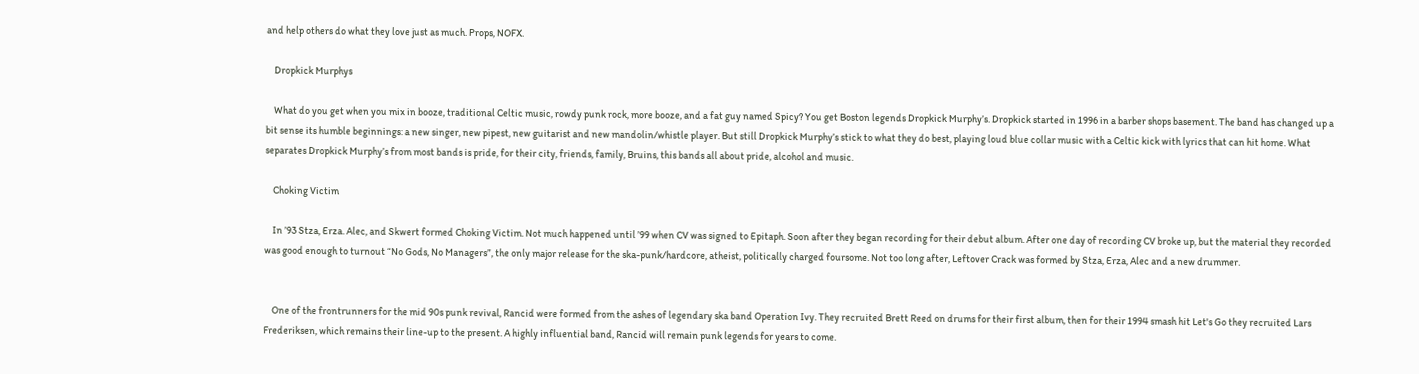and help others do what they love just as much. Props, NOFX.

    Dropkick Murphys

    What do you get when you mix in booze, traditional Celtic music, rowdy punk rock, more booze, and a fat guy named Spicy? You get Boston legends Dropkick Murphy’s. Dropkick started in 1996 in a barber shops basement. The band has changed up a bit sense its humble beginnings: a new singer, new pipest, new guitarist and new mandolin/whistle player. But still Dropkick Murphy’s stick to what they do best, playing loud blue collar music with a Celtic kick with lyrics that can hit home. What separates Dropkick Murphy’s from most bands is pride, for their city, friends, family, Bruins, this bands all about pride, alcohol and music.

    Choking Victim

    In ’93 Stza, Erza. Alec, and Skwert formed Choking Victim. Not much happened until ’99 when CV was signed to Epitaph. Soon after they began recording for their debut album. After one day of recording CV broke up, but the material they recorded was good enough to turnout “No Gods, No Managers”, the only major release for the ska-punk/hardcore, atheist, politically charged foursome. Not too long after, Leftover Crack was formed by Stza, Erza, Alec and a new drummer.


    One of the frontrunners for the mid 90s punk revival, Rancid were formed from the ashes of legendary ska band Operation Ivy. They recruited Brett Reed on drums for their first album, then for their 1994 smash hit Let's Go they recruited Lars Frederiksen, which remains their line-up to the present. A highly influential band, Rancid will remain punk legends for years to come.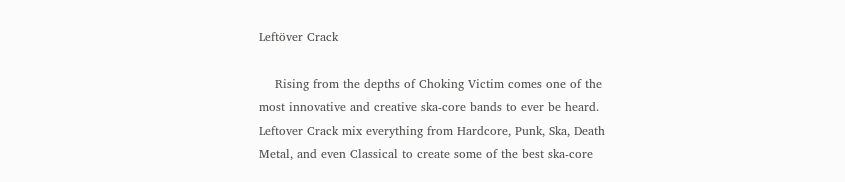Leftöver Crack

    Rising from the depths of Choking Victim comes one of the most innovative and creative ska-core bands to ever be heard. Leftover Crack mix everything from Hardcore, Punk, Ska, Death Metal, and even Classical to create some of the best ska-core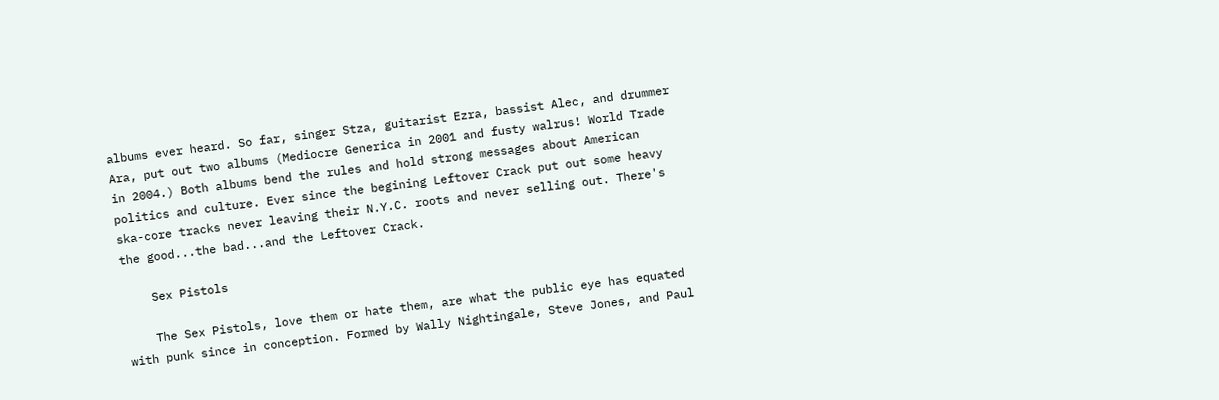albums ever heard. So far, singer Stza, guitarist Ezra, bassist Alec, and drummer Ara, put out two albums (Mediocre Generica in 2001 and fusty walrus! World Trade in 2004.) Both albums bend the rules and hold strong messages about American politics and culture. Ever since the begining Leftover Crack put out some heavy ska-core tracks never leaving their N.Y.C. roots and never selling out. There's the good...the bad...and the Leftover Crack.

    Sex Pistols

    The Sex Pistols, love them or hate them, are what the public eye has equated with punk since in conception. Formed by Wally Nightingale, Steve Jones, and Paul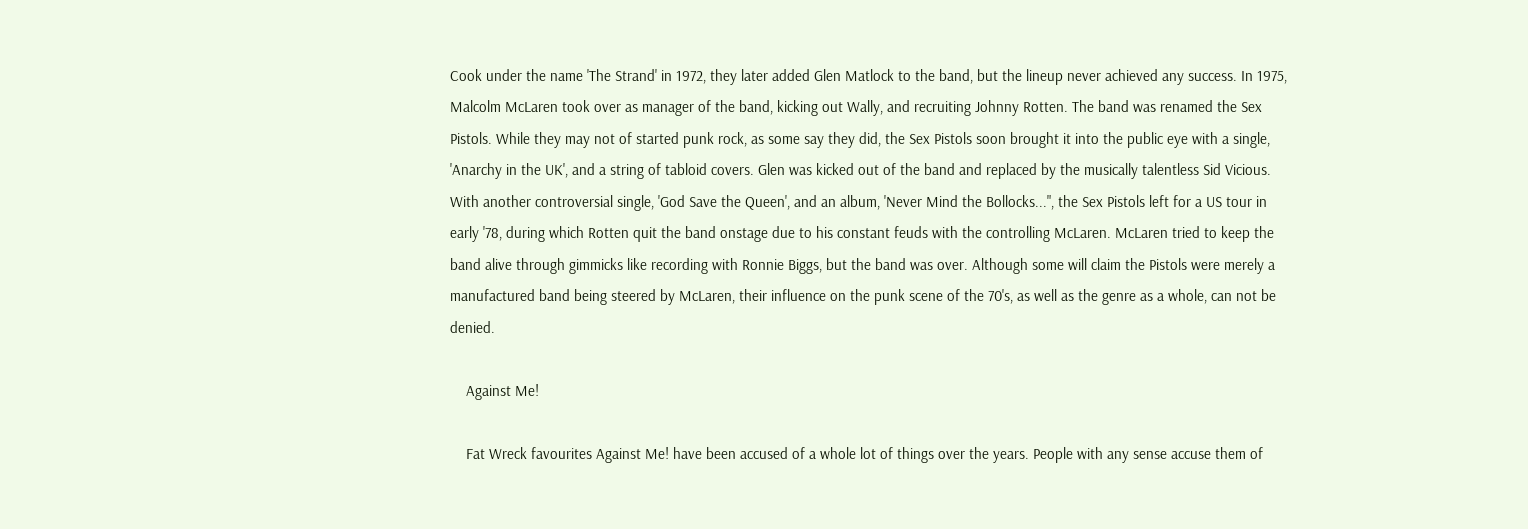Cook under the name 'The Strand' in 1972, they later added Glen Matlock to the band, but the lineup never achieved any success. In 1975, Malcolm McLaren took over as manager of the band, kicking out Wally, and recruiting Johnny Rotten. The band was renamed the Sex Pistols. While they may not of started punk rock, as some say they did, the Sex Pistols soon brought it into the public eye with a single, 'Anarchy in the UK', and a string of tabloid covers. Glen was kicked out of the band and replaced by the musically talentless Sid Vicious. With another controversial single, 'God Save the Queen', and an album, 'Never Mind the Bollocks...", the Sex Pistols left for a US tour in early '78, during which Rotten quit the band onstage due to his constant feuds with the controlling McLaren. McLaren tried to keep the band alive through gimmicks like recording with Ronnie Biggs, but the band was over. Although some will claim the Pistols were merely a manufactured band being steered by McLaren, their influence on the punk scene of the 70's, as well as the genre as a whole, can not be denied.

    Against Me!

    Fat Wreck favourites Against Me! have been accused of a whole lot of things over the years. People with any sense accuse them of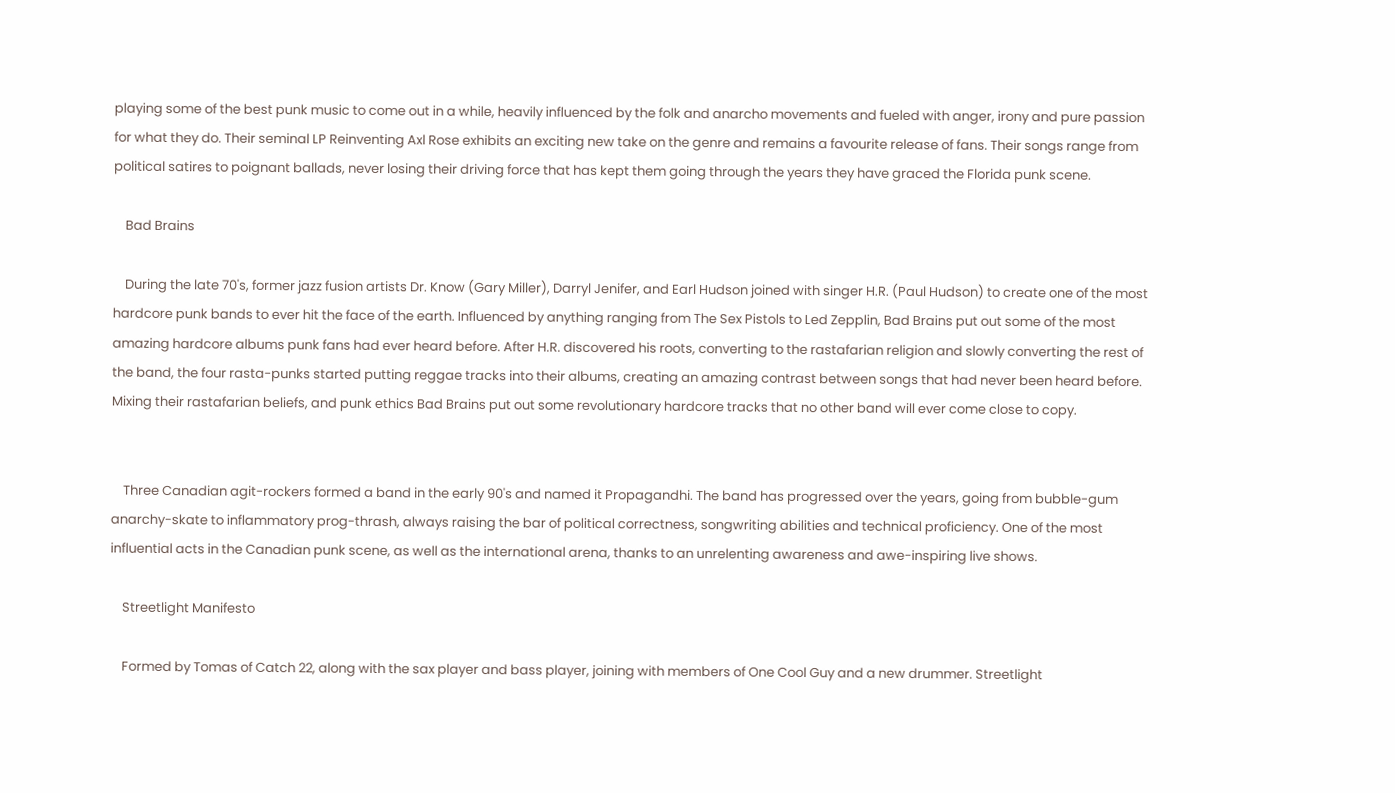playing some of the best punk music to come out in a while, heavily influenced by the folk and anarcho movements and fueled with anger, irony and pure passion for what they do. Their seminal LP Reinventing Axl Rose exhibits an exciting new take on the genre and remains a favourite release of fans. Their songs range from political satires to poignant ballads, never losing their driving force that has kept them going through the years they have graced the Florida punk scene.

    Bad Brains

    During the late 70's, former jazz fusion artists Dr. Know (Gary Miller), Darryl Jenifer, and Earl Hudson joined with singer H.R. (Paul Hudson) to create one of the most hardcore punk bands to ever hit the face of the earth. Influenced by anything ranging from The Sex Pistols to Led Zepplin, Bad Brains put out some of the most amazing hardcore albums punk fans had ever heard before. After H.R. discovered his roots, converting to the rastafarian religion and slowly converting the rest of the band, the four rasta-punks started putting reggae tracks into their albums, creating an amazing contrast between songs that had never been heard before. Mixing their rastafarian beliefs, and punk ethics Bad Brains put out some revolutionary hardcore tracks that no other band will ever come close to copy.


    Three Canadian agit-rockers formed a band in the early 90's and named it Propagandhi. The band has progressed over the years, going from bubble-gum anarchy-skate to inflammatory prog-thrash, always raising the bar of political correctness, songwriting abilities and technical proficiency. One of the most influential acts in the Canadian punk scene, as well as the international arena, thanks to an unrelenting awareness and awe-inspiring live shows.

    Streetlight Manifesto

    Formed by Tomas of Catch 22, along with the sax player and bass player, joining with members of One Cool Guy and a new drummer. Streetlight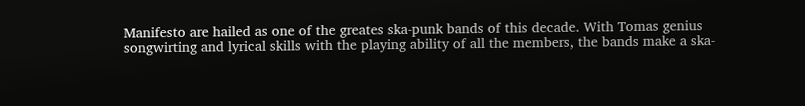Manifesto are hailed as one of the greates ska-punk bands of this decade. With Tomas genius songwirting and lyrical skills with the playing ability of all the members, the bands make a ska-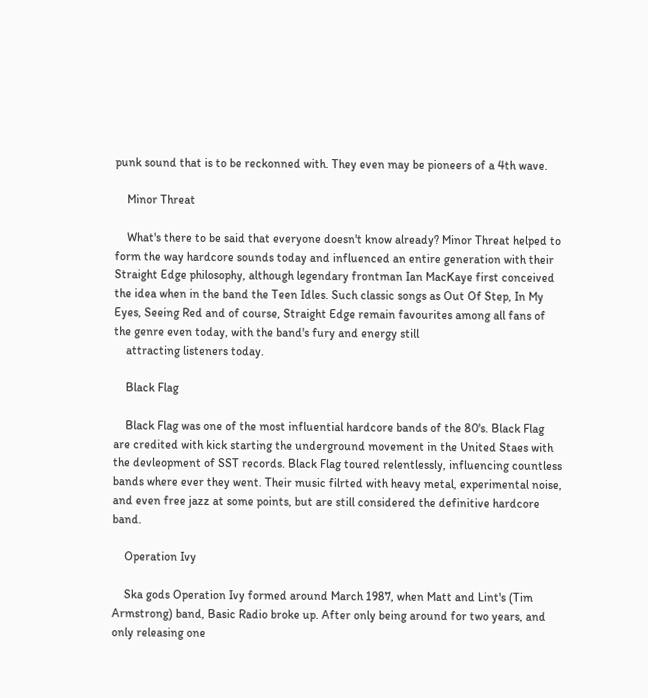punk sound that is to be reckonned with. They even may be pioneers of a 4th wave.

    Minor Threat

    What's there to be said that everyone doesn't know already? Minor Threat helped to form the way hardcore sounds today and influenced an entire generation with their Straight Edge philosophy, although legendary frontman Ian MacKaye first conceived the idea when in the band the Teen Idles. Such classic songs as Out Of Step, In My Eyes, Seeing Red and of course, Straight Edge remain favourites among all fans of the genre even today, with the band's fury and energy still
    attracting listeners today.

    Black Flag

    Black Flag was one of the most influential hardcore bands of the 80's. Black Flag are credited with kick starting the underground movement in the United Staes with the devleopment of SST records. Black Flag toured relentlessly, influencing countless bands where ever they went. Their music filrted with heavy metal, experimental noise, and even free jazz at some points, but are still considered the definitive hardcore band.

    Operation Ivy

    Ska gods Operation Ivy formed around March 1987, when Matt and Lint's (Tim Armstrong) band, Basic Radio broke up. After only being around for two years, and only releasing one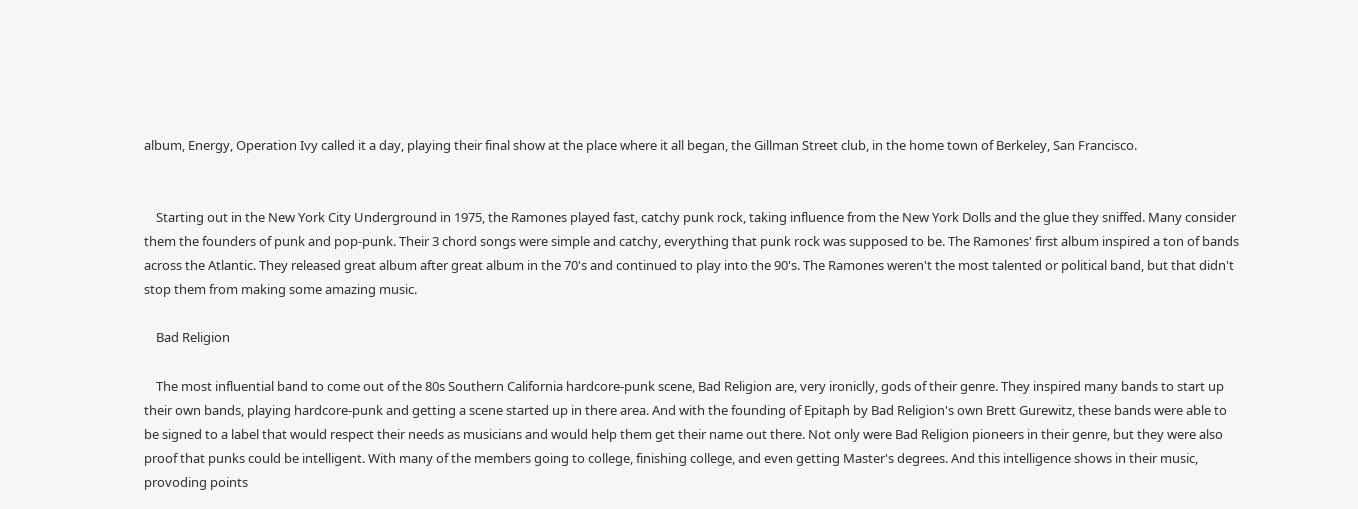album, Energy, Operation Ivy called it a day, playing their final show at the place where it all began, the Gillman Street club, in the home town of Berkeley, San Francisco.


    Starting out in the New York City Underground in 1975, the Ramones played fast, catchy punk rock, taking influence from the New York Dolls and the glue they sniffed. Many consider them the founders of punk and pop-punk. Their 3 chord songs were simple and catchy, everything that punk rock was supposed to be. The Ramones' first album inspired a ton of bands across the Atlantic. They released great album after great album in the 70's and continued to play into the 90's. The Ramones weren't the most talented or political band, but that didn't stop them from making some amazing music.

    Bad Religion

    The most influential band to come out of the 80s Southern California hardcore-punk scene, Bad Religion are, very ironiclly, gods of their genre. They inspired many bands to start up their own bands, playing hardcore-punk and getting a scene started up in there area. And with the founding of Epitaph by Bad Religion's own Brett Gurewitz, these bands were able to be signed to a label that would respect their needs as musicians and would help them get their name out there. Not only were Bad Religion pioneers in their genre, but they were also proof that punks could be intelligent. With many of the members going to college, finishing college, and even getting Master's degrees. And this intelligence shows in their music, provoding points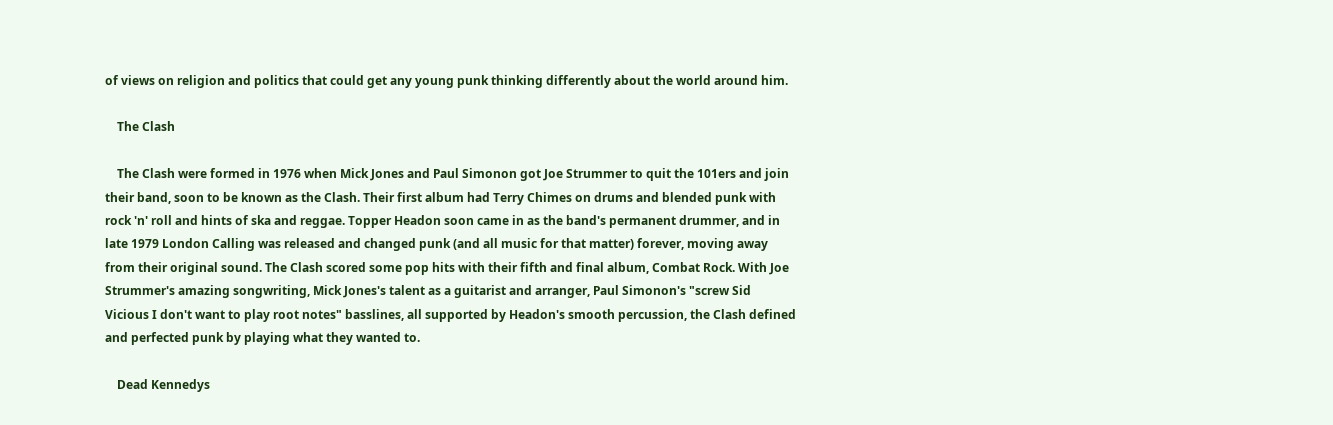of views on religion and politics that could get any young punk thinking differently about the world around him.

    The Clash

    The Clash were formed in 1976 when Mick Jones and Paul Simonon got Joe Strummer to quit the 101ers and join their band, soon to be known as the Clash. Their first album had Terry Chimes on drums and blended punk with rock 'n' roll and hints of ska and reggae. Topper Headon soon came in as the band's permanent drummer, and in late 1979 London Calling was released and changed punk (and all music for that matter) forever, moving away from their original sound. The Clash scored some pop hits with their fifth and final album, Combat Rock. With Joe Strummer's amazing songwriting, Mick Jones's talent as a guitarist and arranger, Paul Simonon's "screw Sid Vicious I don't want to play root notes" basslines, all supported by Headon's smooth percussion, the Clash defined and perfected punk by playing what they wanted to.

    Dead Kennedys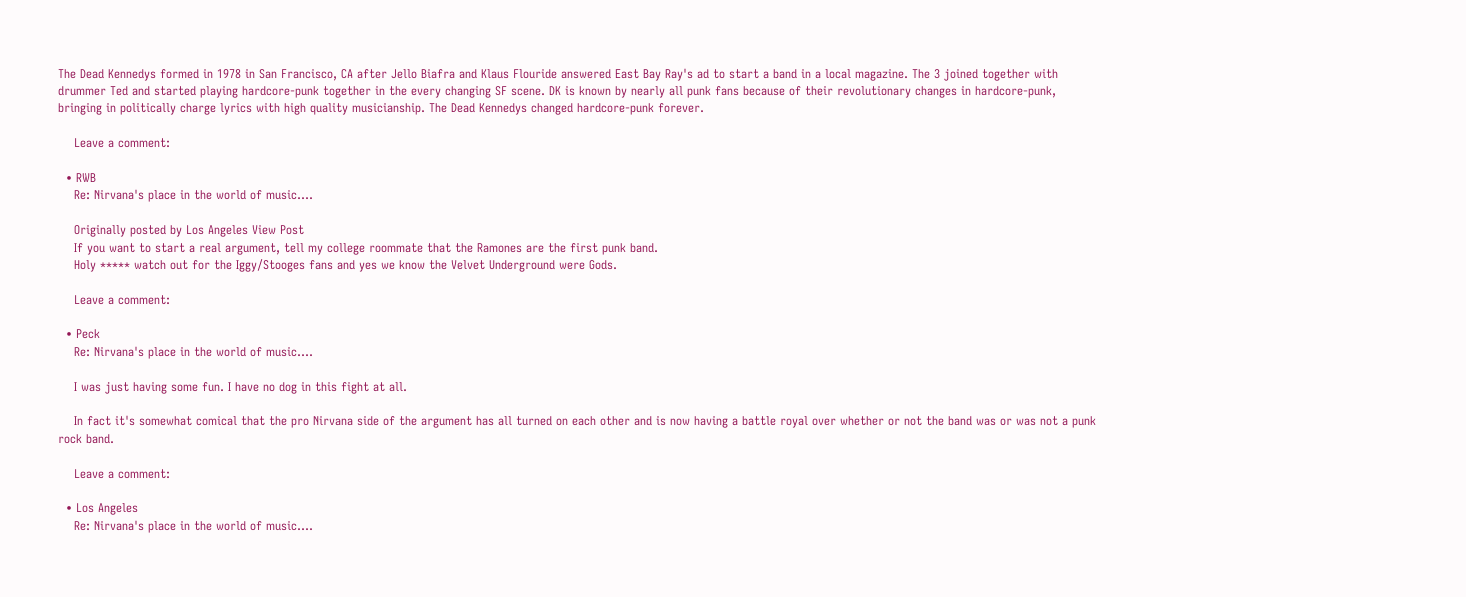The Dead Kennedys formed in 1978 in San Francisco, CA after Jello Biafra and Klaus Flouride answered East Bay Ray's ad to start a band in a local magazine. The 3 joined together with drummer Ted and started playing hardcore-punk together in the every changing SF scene. DK is known by nearly all punk fans because of their revolutionary changes in hardcore-punk, bringing in politically charge lyrics with high quality musicianship. The Dead Kennedys changed hardcore-punk forever.

    Leave a comment:

  • RWB
    Re: Nirvana's place in the world of music....

    Originally posted by Los Angeles View Post
    If you want to start a real argument, tell my college roommate that the Ramones are the first punk band.
    Holy ***** watch out for the Iggy/Stooges fans and yes we know the Velvet Underground were Gods.

    Leave a comment:

  • Peck
    Re: Nirvana's place in the world of music....

    I was just having some fun. I have no dog in this fight at all.

    In fact it's somewhat comical that the pro Nirvana side of the argument has all turned on each other and is now having a battle royal over whether or not the band was or was not a punk rock band.

    Leave a comment:

  • Los Angeles
    Re: Nirvana's place in the world of music....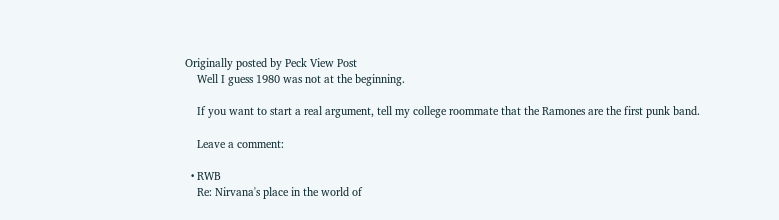Originally posted by Peck View Post
    Well I guess 1980 was not at the beginning.

    If you want to start a real argument, tell my college roommate that the Ramones are the first punk band.

    Leave a comment:

  • RWB
    Re: Nirvana's place in the world of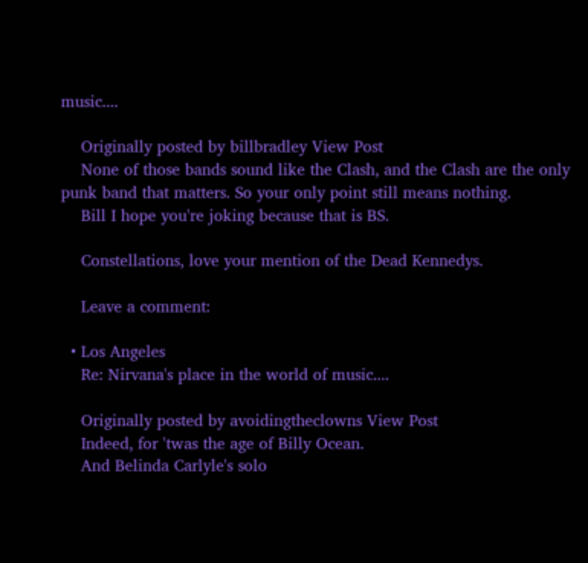music....

    Originally posted by billbradley View Post
    None of those bands sound like the Clash, and the Clash are the only punk band that matters. So your only point still means nothing.
    Bill I hope you're joking because that is BS.

    Constellations, love your mention of the Dead Kennedys.

    Leave a comment:

  • Los Angeles
    Re: Nirvana's place in the world of music....

    Originally posted by avoidingtheclowns View Post
    Indeed, for 'twas the age of Billy Ocean.
    And Belinda Carlyle's solo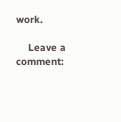work.

    Leave a comment: